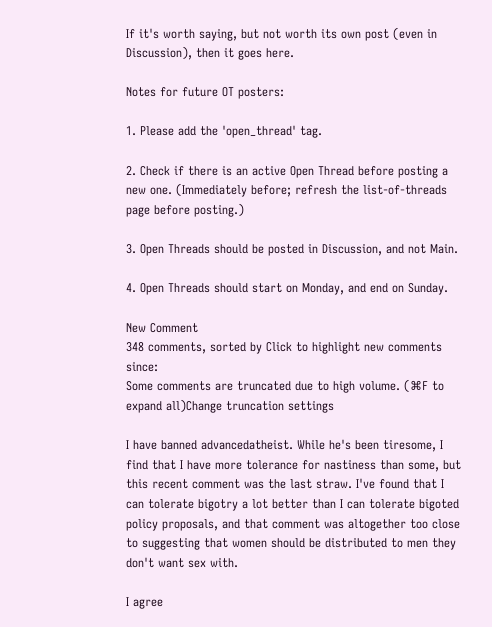If it's worth saying, but not worth its own post (even in Discussion), then it goes here.

Notes for future OT posters:

1. Please add the 'open_thread' tag.

2. Check if there is an active Open Thread before posting a new one. (Immediately before; refresh the list-of-threads page before posting.)

3. Open Threads should be posted in Discussion, and not Main.

4. Open Threads should start on Monday, and end on Sunday.

New Comment
348 comments, sorted by Click to highlight new comments since:
Some comments are truncated due to high volume. (⌘F to expand all)Change truncation settings

I have banned advancedatheist. While he's been tiresome, I find that I have more tolerance for nastiness than some, but this recent comment was the last straw. I've found that I can tolerate bigotry a lot better than I can tolerate bigoted policy proposals, and that comment was altogether too close to suggesting that women should be distributed to men they don't want sex with.

I agree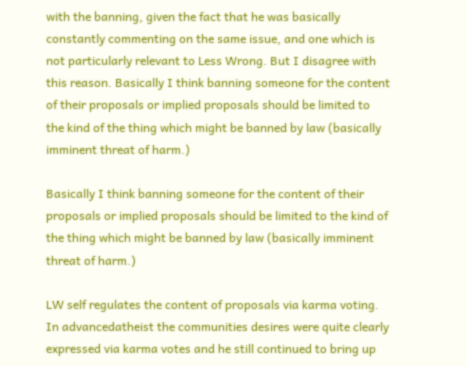with the banning, given the fact that he was basically constantly commenting on the same issue, and one which is not particularly relevant to Less Wrong. But I disagree with this reason. Basically I think banning someone for the content of their proposals or implied proposals should be limited to the kind of the thing which might be banned by law (basically imminent threat of harm.)

Basically I think banning someone for the content of their proposals or implied proposals should be limited to the kind of the thing which might be banned by law (basically imminent threat of harm.)

LW self regulates the content of proposals via karma voting. In advancedatheist the communities desires were quite clearly expressed via karma votes and he still continued to bring up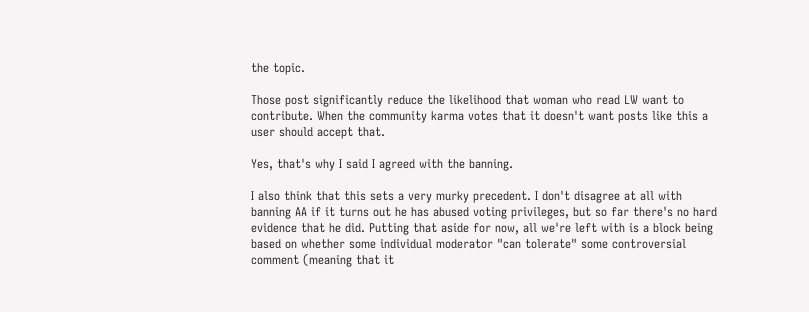the topic.

Those post significantly reduce the likelihood that woman who read LW want to contribute. When the community karma votes that it doesn't want posts like this a user should accept that.

Yes, that's why I said I agreed with the banning.

I also think that this sets a very murky precedent. I don't disagree at all with banning AA if it turns out he has abused voting privileges, but so far there's no hard evidence that he did. Putting that aside for now, all we're left with is a block being based on whether some individual moderator "can tolerate" some controversial comment (meaning that it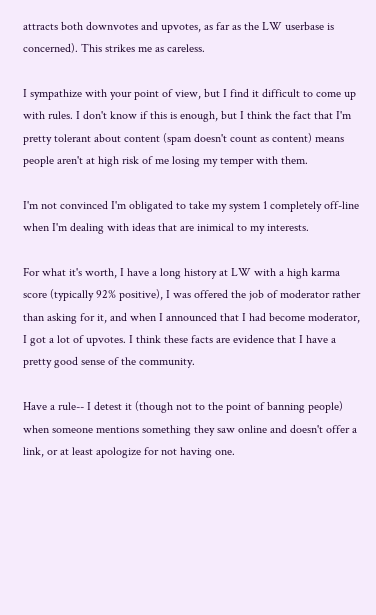attracts both downvotes and upvotes, as far as the LW userbase is concerned). This strikes me as careless.

I sympathize with your point of view, but I find it difficult to come up with rules. I don't know if this is enough, but I think the fact that I'm pretty tolerant about content (spam doesn't count as content) means people aren't at high risk of me losing my temper with them.

I'm not convinced I'm obligated to take my system 1 completely off-line when I'm dealing with ideas that are inimical to my interests.

For what it's worth, I have a long history at LW with a high karma score (typically 92% positive), I was offered the job of moderator rather than asking for it, and when I announced that I had become moderator, I got a lot of upvotes. I think these facts are evidence that I have a pretty good sense of the community.

Have a rule-- I detest it (though not to the point of banning people) when someone mentions something they saw online and doesn't offer a link, or at least apologize for not having one.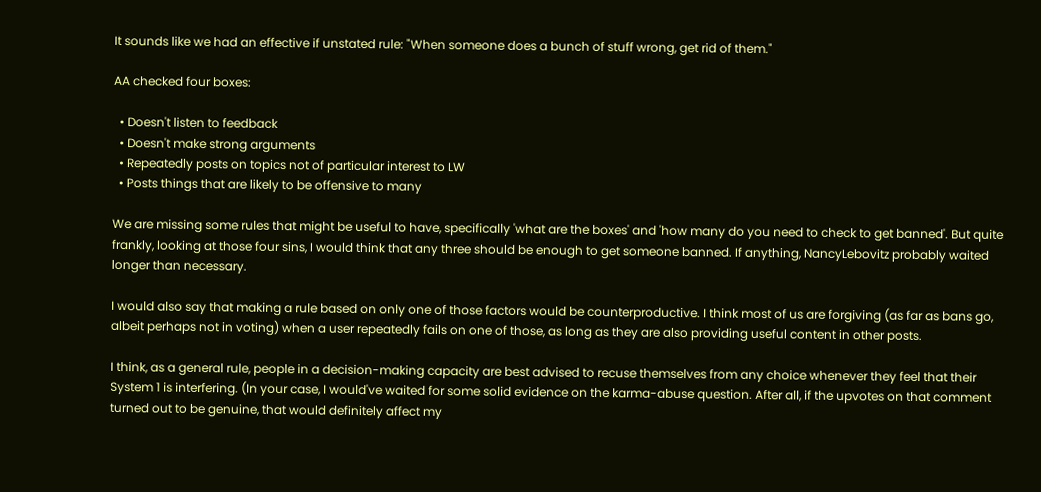It sounds like we had an effective if unstated rule: "When someone does a bunch of stuff wrong, get rid of them."

AA checked four boxes:

  • Doesn't listen to feedback
  • Doesn't make strong arguments
  • Repeatedly posts on topics not of particular interest to LW
  • Posts things that are likely to be offensive to many

We are missing some rules that might be useful to have, specifically 'what are the boxes' and 'how many do you need to check to get banned'. But quite frankly, looking at those four sins, I would think that any three should be enough to get someone banned. If anything, NancyLebovitz probably waited longer than necessary.

I would also say that making a rule based on only one of those factors would be counterproductive. I think most of us are forgiving (as far as bans go, albeit perhaps not in voting) when a user repeatedly fails on one of those, as long as they are also providing useful content in other posts.

I think, as a general rule, people in a decision-making capacity are best advised to recuse themselves from any choice whenever they feel that their System 1 is interfering. (In your case, I would've waited for some solid evidence on the karma-abuse question. After all, if the upvotes on that comment turned out to be genuine, that would definitely affect my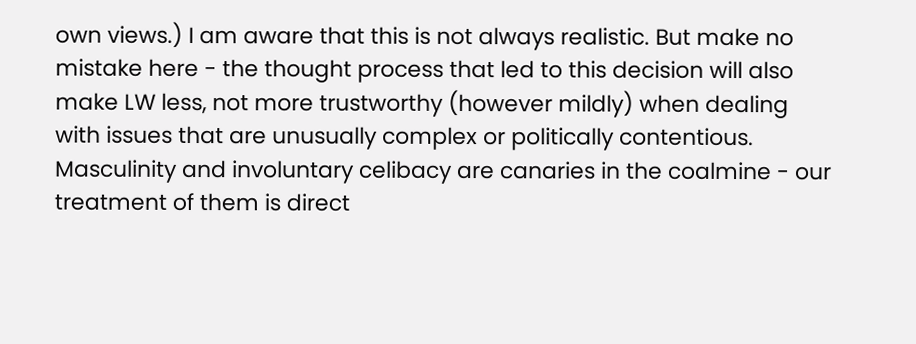own views.) I am aware that this is not always realistic. But make no mistake here - the thought process that led to this decision will also make LW less, not more trustworthy (however mildly) when dealing with issues that are unusually complex or politically contentious. Masculinity and involuntary celibacy are canaries in the coalmine - our treatment of them is direct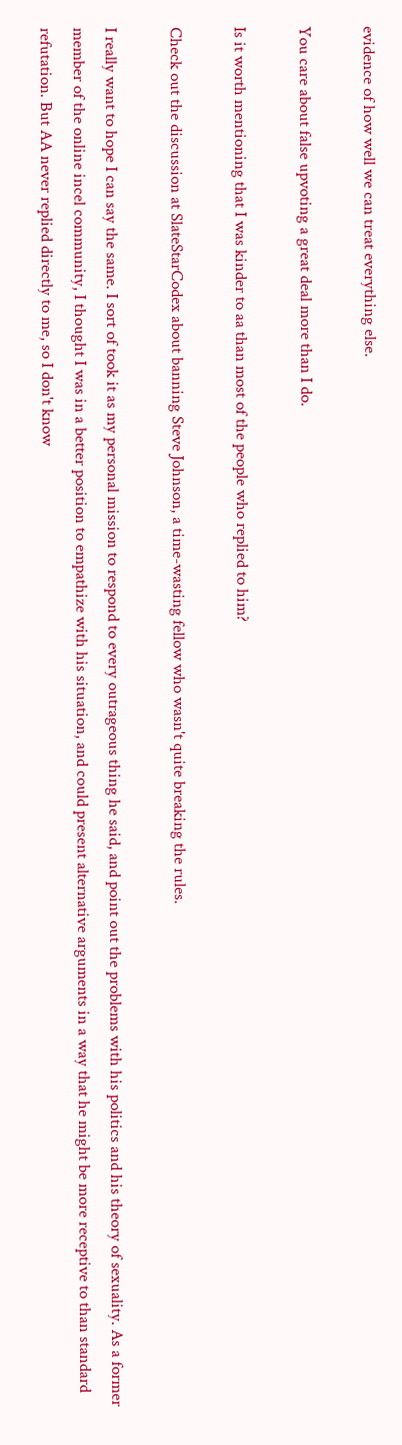evidence of how well we can treat everything else.

You care about false upvoting a great deal more than I do.

Is it worth mentioning that I was kinder to aa than most of the people who replied to him?

Check out the discussion at SlateStarCodex about banning Steve Johnson, a time-wasting fellow who wasn't quite breaking the rules.

I really want to hope I can say the same. I sort of took it as my personal mission to respond to every outrageous thing he said, and point out the problems with his politics and his theory of sexuality. As a former member of the online incel community, I thought I was in a better position to empathize with his situation, and could present alternative arguments in a way that he might be more receptive to than standard refutation. But AA never replied directly to me, so I don't know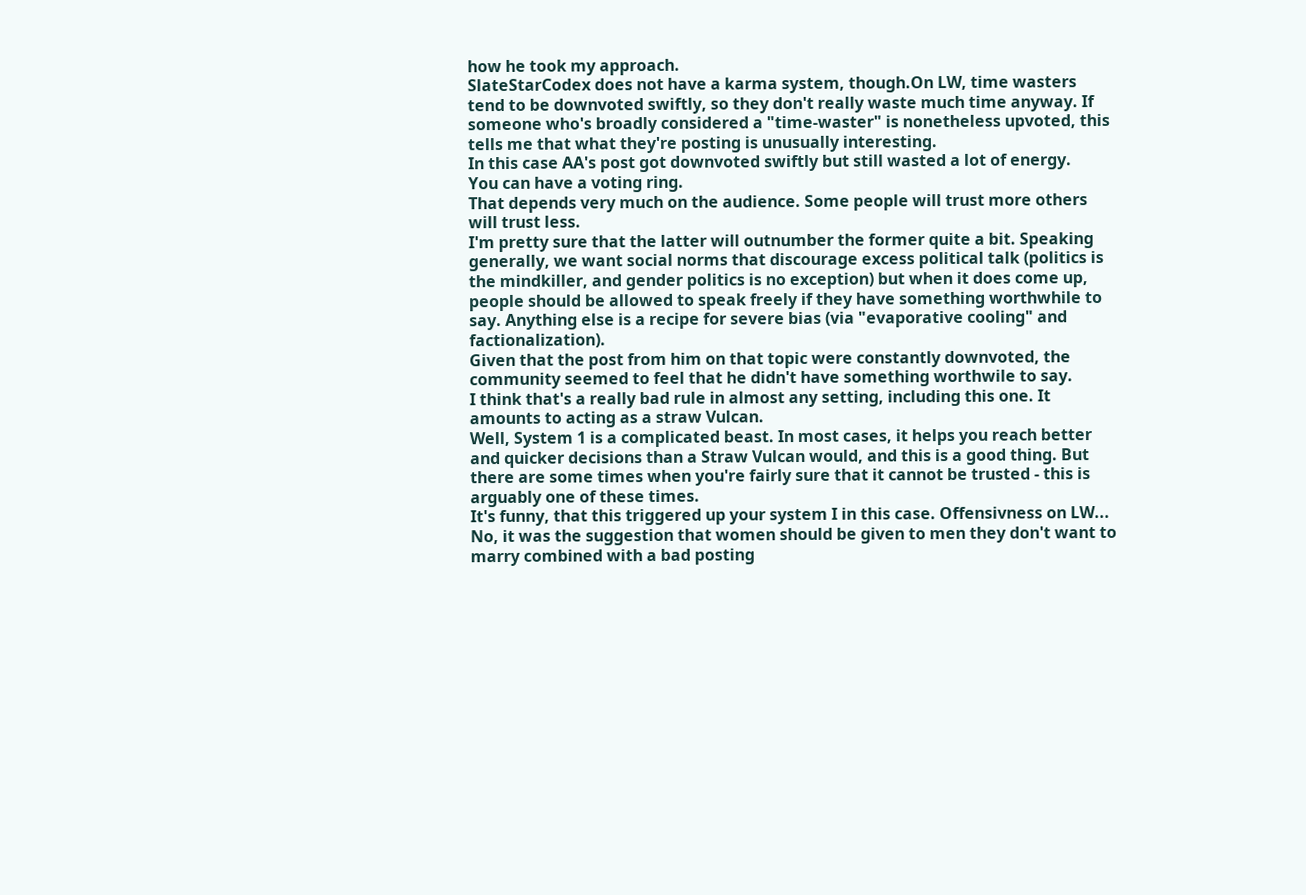how he took my approach.
SlateStarCodex does not have a karma system, though.On LW, time wasters tend to be downvoted swiftly, so they don't really waste much time anyway. If someone who's broadly considered a "time-waster" is nonetheless upvoted, this tells me that what they're posting is unusually interesting.
In this case AA's post got downvoted swiftly but still wasted a lot of energy.
You can have a voting ring.
That depends very much on the audience. Some people will trust more others will trust less.
I'm pretty sure that the latter will outnumber the former quite a bit. Speaking generally, we want social norms that discourage excess political talk (politics is the mindkiller, and gender politics is no exception) but when it does come up, people should be allowed to speak freely if they have something worthwhile to say. Anything else is a recipe for severe bias (via "evaporative cooling" and factionalization).
Given that the post from him on that topic were constantly downvoted, the community seemed to feel that he didn't have something worthwile to say.
I think that's a really bad rule in almost any setting, including this one. It amounts to acting as a straw Vulcan.
Well, System 1 is a complicated beast. In most cases, it helps you reach better and quicker decisions than a Straw Vulcan would, and this is a good thing. But there are some times when you're fairly sure that it cannot be trusted - this is arguably one of these times.
It's funny, that this triggered up your system I in this case. Offensivness on LW...
No, it was the suggestion that women should be given to men they don't want to marry combined with a bad posting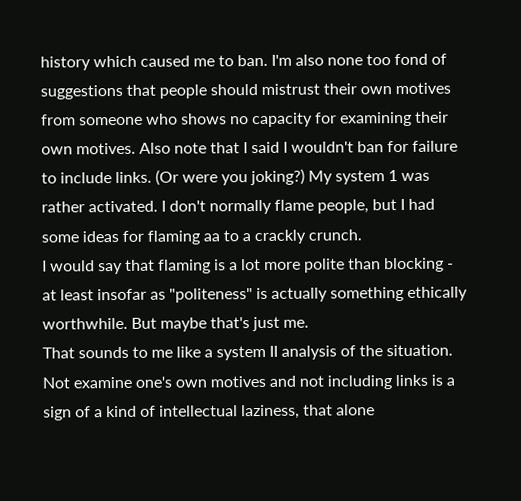history which caused me to ban. I'm also none too fond of suggestions that people should mistrust their own motives from someone who shows no capacity for examining their own motives. Also note that I said I wouldn't ban for failure to include links. (Or were you joking?) My system 1 was rather activated. I don't normally flame people, but I had some ideas for flaming aa to a crackly crunch.
I would say that flaming is a lot more polite than blocking - at least insofar as "politeness" is actually something ethically worthwhile. But maybe that's just me.
That sounds to me like a system II analysis of the situation. Not examine one's own motives and not including links is a sign of a kind of intellectual laziness, that alone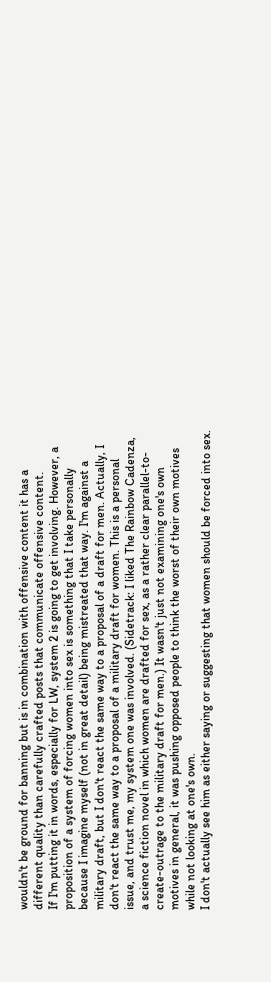wouldn't be ground for banning but is in combination with offensive content it has a different quality than carefully crafted posts that communicate offensive content.
If I'm putting it in words, especially for LW, system 2 is going to get involving. However, a proposition of a system of forcing women into sex is something that I take personally because I imagine myself (not in great detail) being mistreated that way. I'm against a military draft, but I don't react the same way to a proposal of a draft for men. Actually, I don't react the same way to a proposal of a military draft for women. This is a personal issue, and trust me, my system one was involved. (Sidetrack: I liked The Rainbow Cadenza, a science fiction novel in which women are drafted for sex, as a rather clear parallel-to-create-outrage to the military draft for men.) It wasn't just not examining one's own motives in general, it was pushing opposed people to think the worst of their own motives while not looking at one's own.
I don't actually see him as either saying or suggesting that women should be forced into sex.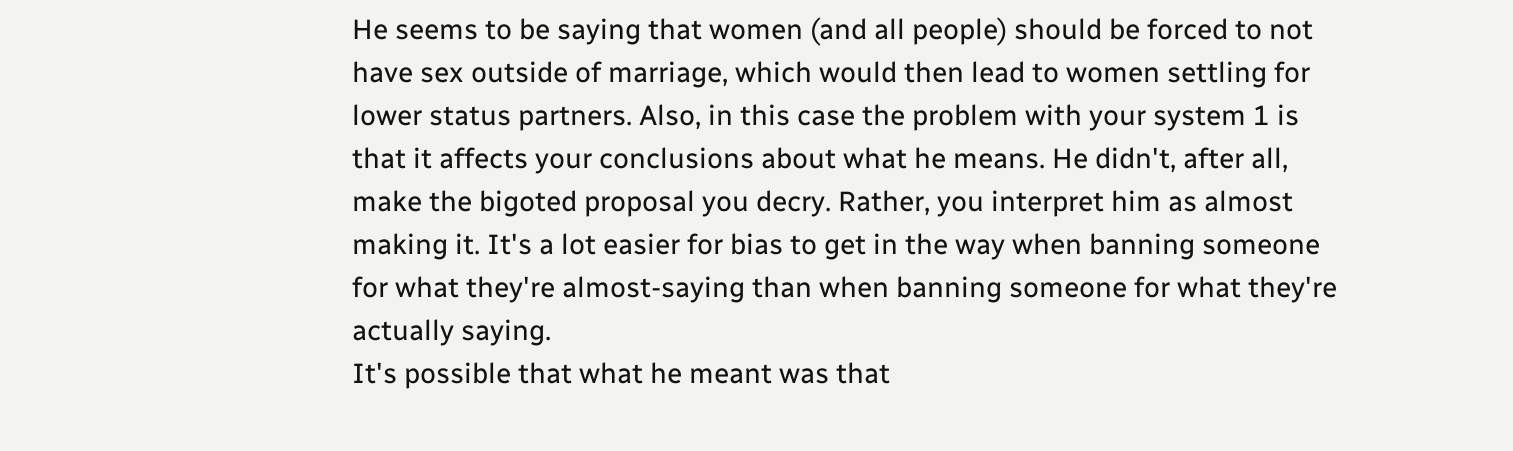He seems to be saying that women (and all people) should be forced to not have sex outside of marriage, which would then lead to women settling for lower status partners. Also, in this case the problem with your system 1 is that it affects your conclusions about what he means. He didn't, after all, make the bigoted proposal you decry. Rather, you interpret him as almost making it. It's a lot easier for bias to get in the way when banning someone for what they're almost-saying than when banning someone for what they're actually saying.
It's possible that what he meant was that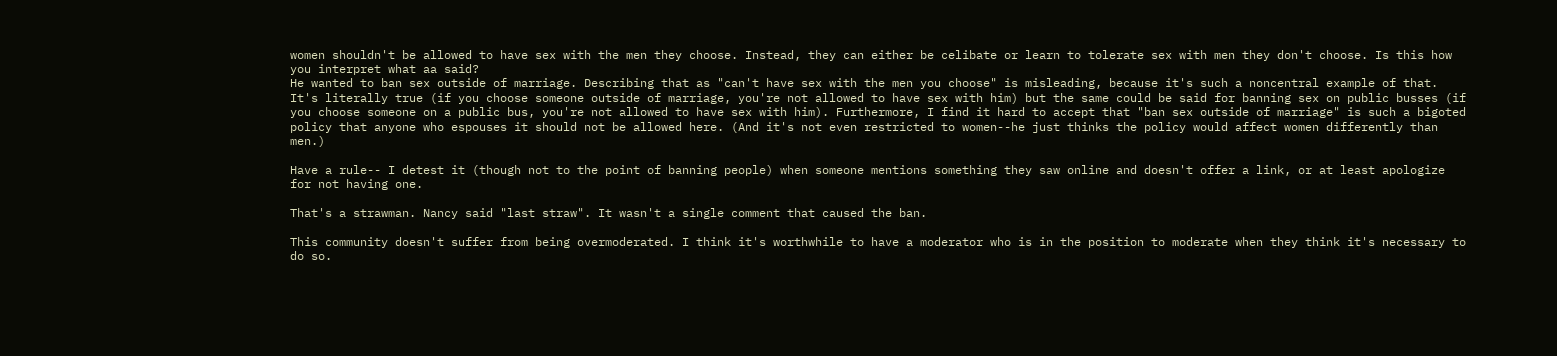women shouldn't be allowed to have sex with the men they choose. Instead, they can either be celibate or learn to tolerate sex with men they don't choose. Is this how you interpret what aa said?
He wanted to ban sex outside of marriage. Describing that as "can't have sex with the men you choose" is misleading, because it's such a noncentral example of that. It's literally true (if you choose someone outside of marriage, you're not allowed to have sex with him) but the same could be said for banning sex on public busses (if you choose someone on a public bus, you're not allowed to have sex with him). Furthermore, I find it hard to accept that "ban sex outside of marriage" is such a bigoted policy that anyone who espouses it should not be allowed here. (And it's not even restricted to women--he just thinks the policy would affect women differently than men.)

Have a rule-- I detest it (though not to the point of banning people) when someone mentions something they saw online and doesn't offer a link, or at least apologize for not having one.

That's a strawman. Nancy said "last straw". It wasn't a single comment that caused the ban.

This community doesn't suffer from being overmoderated. I think it's worthwhile to have a moderator who is in the position to moderate when they think it's necessary to do so.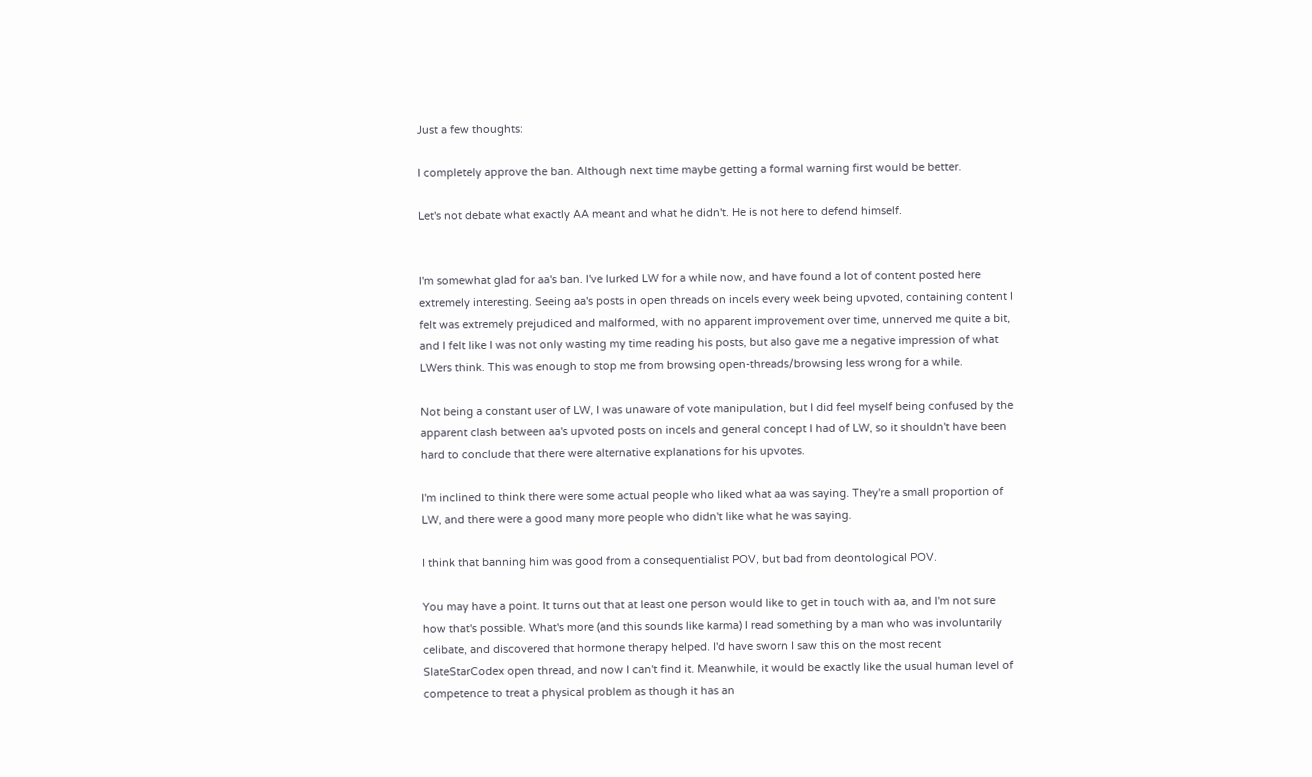Just a few thoughts:

I completely approve the ban. Although next time maybe getting a formal warning first would be better.

Let's not debate what exactly AA meant and what he didn't. He is not here to defend himself.


I'm somewhat glad for aa's ban. I've lurked LW for a while now, and have found a lot of content posted here extremely interesting. Seeing aa's posts in open threads on incels every week being upvoted, containing content I felt was extremely prejudiced and malformed, with no apparent improvement over time, unnerved me quite a bit, and I felt like I was not only wasting my time reading his posts, but also gave me a negative impression of what LWers think. This was enough to stop me from browsing open-threads/browsing less wrong for a while.

Not being a constant user of LW, I was unaware of vote manipulation, but I did feel myself being confused by the apparent clash between aa's upvoted posts on incels and general concept I had of LW, so it shouldn't have been hard to conclude that there were alternative explanations for his upvotes.

I'm inclined to think there were some actual people who liked what aa was saying. They're a small proportion of LW, and there were a good many more people who didn't like what he was saying.

I think that banning him was good from a consequentialist POV, but bad from deontological POV.

You may have a point. It turns out that at least one person would like to get in touch with aa, and I'm not sure how that's possible. What's more (and this sounds like karma) I read something by a man who was involuntarily celibate, and discovered that hormone therapy helped. I'd have sworn I saw this on the most recent SlateStarCodex open thread, and now I can't find it. Meanwhile, it would be exactly like the usual human level of competence to treat a physical problem as though it has an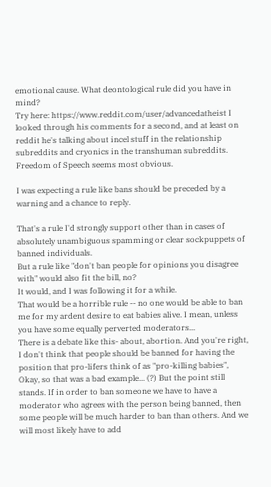emotional cause. What deontological rule did you have in mind?
Try here: https://www.reddit.com/user/advancedatheist I looked through his comments for a second, and at least on reddit he's talking about incel stuff in the relationship subreddits and cryonics in the transhuman subreddits.
Freedom of Speech seems most obvious.

I was expecting a rule like bans should be preceded by a warning and a chance to reply.

That's a rule I'd strongly support other than in cases of absolutely unambiguous spamming or clear sockpuppets of banned individuals.
But a rule like "don't ban people for opinions you disagree with" would also fit the bill, no?
It would, and I was following it for a while.
That would be a horrible rule -- no one would be able to ban me for my ardent desire to eat babies alive. I mean, unless you have some equally perverted moderators...
There is a debate like this- about, abortion. And you're right, I don't think that people should be banned for having the position that pro-lifers think of as "pro-killing babies",
Okay, so that was a bad example... (?) But the point still stands. If in order to ban someone we have to have a moderator who agrees with the person being banned, then some people will be much harder to ban than others. And we will most likely have to add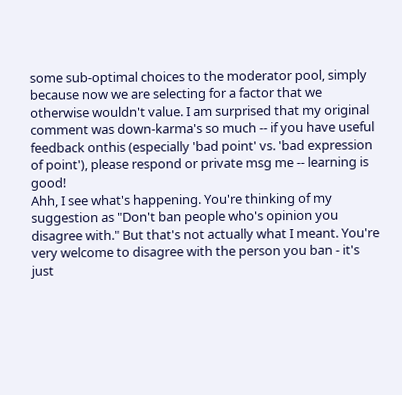some sub-optimal choices to the moderator pool, simply because now we are selecting for a factor that we otherwise wouldn't value. I am surprised that my original comment was down-karma's so much -- if you have useful feedback onthis (especially 'bad point' vs. 'bad expression of point'), please respond or private msg me -- learning is good!
Ahh, I see what's happening. You're thinking of my suggestion as "Don't ban people who's opinion you disagree with." But that's not actually what I meant. You're very welcome to disagree with the person you ban - it's just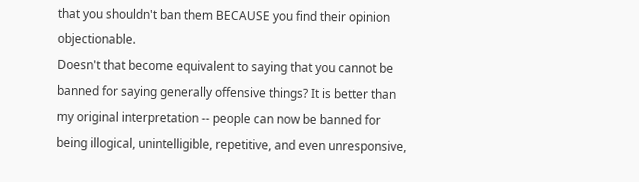that you shouldn't ban them BECAUSE you find their opinion objectionable.
Doesn't that become equivalent to saying that you cannot be banned for saying generally offensive things? It is better than my original interpretation -- people can now be banned for being illogical, unintelligible, repetitive, and even unresponsive,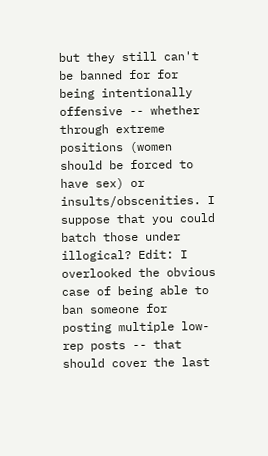but they still can't be banned for for being intentionally offensive -- whether through extreme positions (women should be forced to have sex) or insults/obscenities. I suppose that you could batch those under illogical? Edit: I overlooked the obvious case of being able to ban someone for posting multiple low-rep posts -- that should cover the last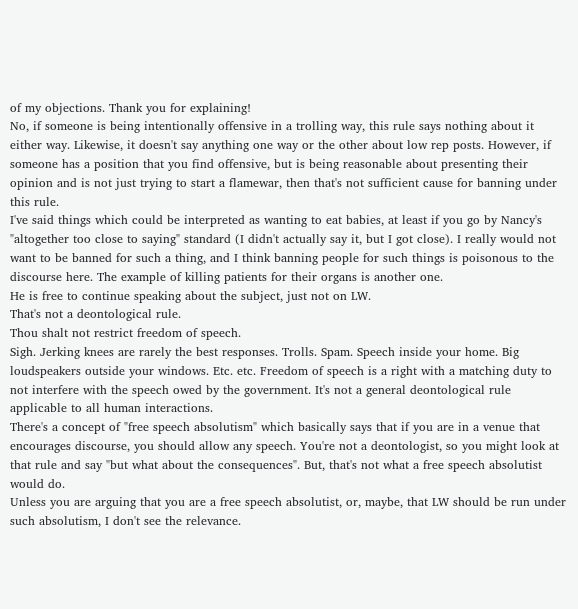of my objections. Thank you for explaining!
No, if someone is being intentionally offensive in a trolling way, this rule says nothing about it either way. Likewise, it doesn't say anything one way or the other about low rep posts. However, if someone has a position that you find offensive, but is being reasonable about presenting their opinion and is not just trying to start a flamewar, then that's not sufficient cause for banning under this rule.
I've said things which could be interpreted as wanting to eat babies, at least if you go by Nancy's "altogether too close to saying" standard (I didn't actually say it, but I got close). I really would not want to be banned for such a thing, and I think banning people for such things is poisonous to the discourse here. The example of killing patients for their organs is another one.
He is free to continue speaking about the subject, just not on LW.
That's not a deontological rule.
Thou shalt not restrict freedom of speech.
Sigh. Jerking knees are rarely the best responses. Trolls. Spam. Speech inside your home. Big loudspeakers outside your windows. Etc. etc. Freedom of speech is a right with a matching duty to not interfere with the speech owed by the government. It's not a general deontological rule applicable to all human interactions.
There's a concept of "free speech absolutism" which basically says that if you are in a venue that encourages discourse, you should allow any speech. You're not a deontologist, so you might look at that rule and say "but what about the consequences". But, that's not what a free speech absolutist would do.
Unless you are arguing that you are a free speech absolutist, or, maybe, that LW should be run under such absolutism, I don't see the relevance.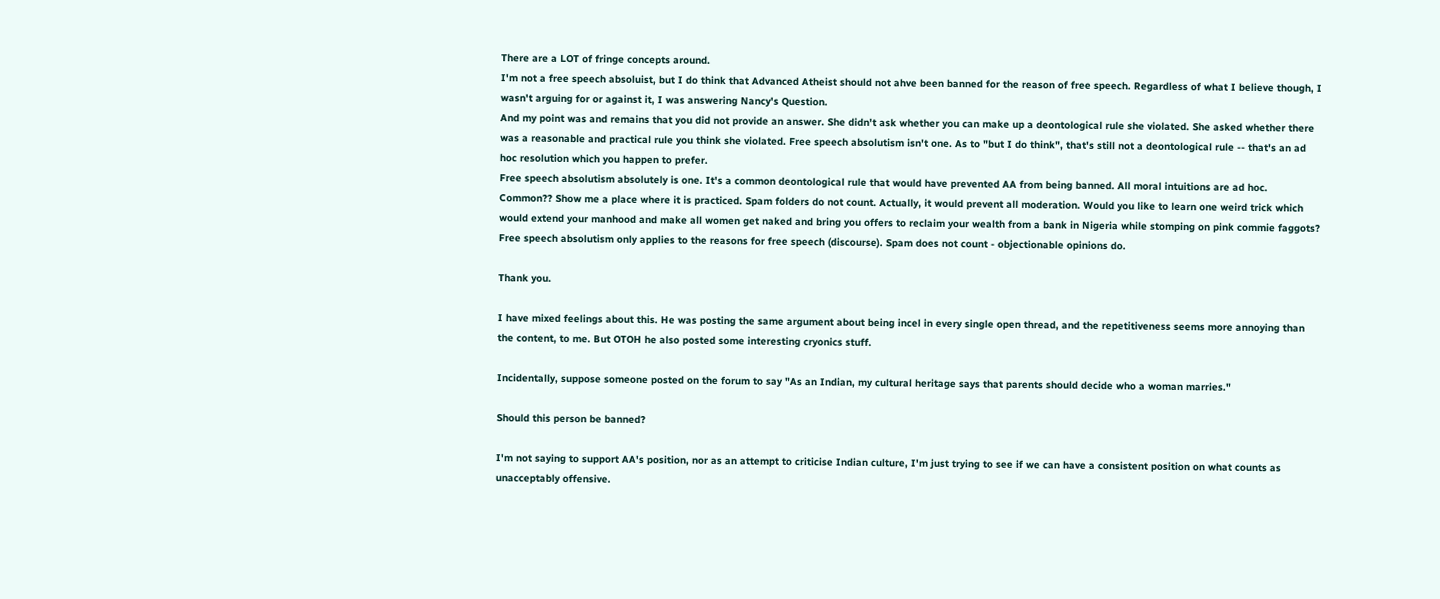There are a LOT of fringe concepts around.
I'm not a free speech absoluist, but I do think that Advanced Atheist should not ahve been banned for the reason of free speech. Regardless of what I believe though, I wasn't arguing for or against it, I was answering Nancy's Question.
And my point was and remains that you did not provide an answer. She didn't ask whether you can make up a deontological rule she violated. She asked whether there was a reasonable and practical rule you think she violated. Free speech absolutism isn't one. As to "but I do think", that's still not a deontological rule -- that's an ad hoc resolution which you happen to prefer.
Free speech absolutism absolutely is one. It's a common deontological rule that would have prevented AA from being banned. All moral intuitions are ad hoc.
Common?? Show me a place where it is practiced. Spam folders do not count. Actually, it would prevent all moderation. Would you like to learn one weird trick which would extend your manhood and make all women get naked and bring you offers to reclaim your wealth from a bank in Nigeria while stomping on pink commie faggots?
Free speech absolutism only applies to the reasons for free speech (discourse). Spam does not count - objectionable opinions do.

Thank you.

I have mixed feelings about this. He was posting the same argument about being incel in every single open thread, and the repetitiveness seems more annoying than the content, to me. But OTOH he also posted some interesting cryonics stuff.

Incidentally, suppose someone posted on the forum to say "As an Indian, my cultural heritage says that parents should decide who a woman marries."

Should this person be banned?

I'm not saying to support AA's position, nor as an attempt to criticise Indian culture, I'm just trying to see if we can have a consistent position on what counts as unacceptably offensive.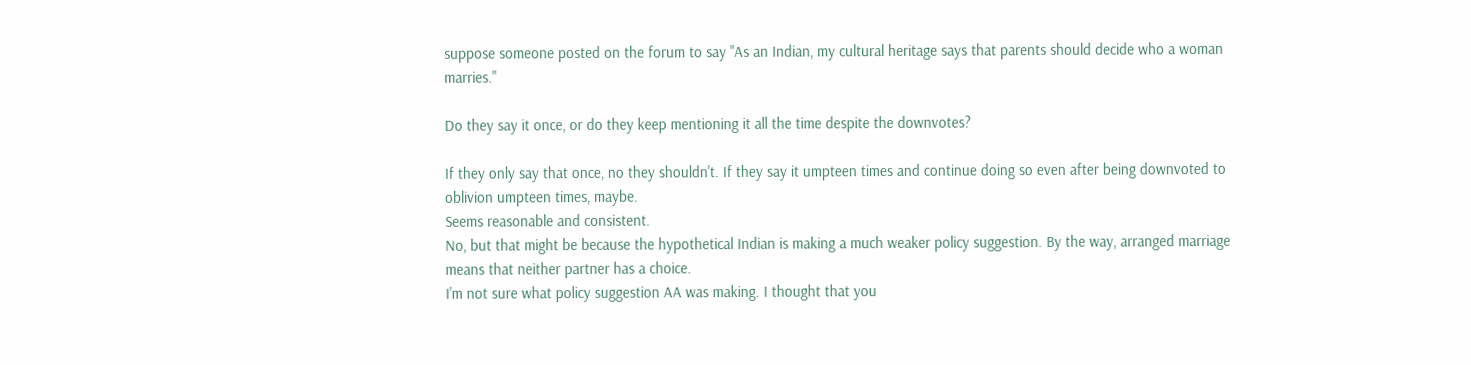suppose someone posted on the forum to say "As an Indian, my cultural heritage says that parents should decide who a woman marries."

Do they say it once, or do they keep mentioning it all the time despite the downvotes?

If they only say that once, no they shouldn't. If they say it umpteen times and continue doing so even after being downvoted to oblivion umpteen times, maybe.
Seems reasonable and consistent.
No, but that might be because the hypothetical Indian is making a much weaker policy suggestion. By the way, arranged marriage means that neither partner has a choice.
I'm not sure what policy suggestion AA was making. I thought that you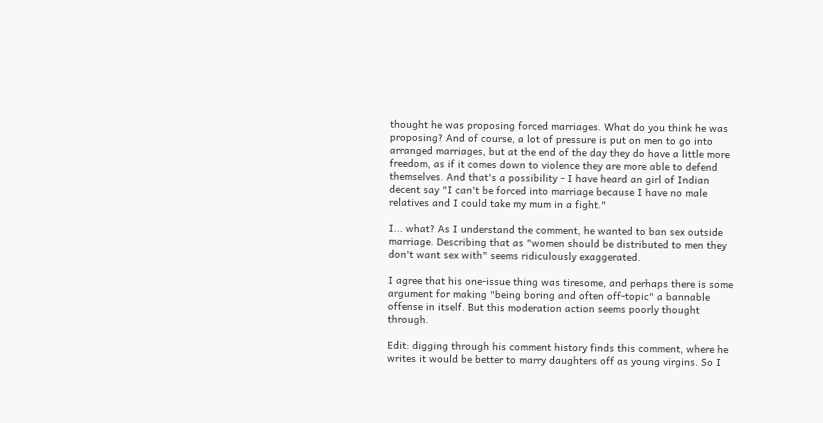thought he was proposing forced marriages. What do you think he was proposing? And of course, a lot of pressure is put on men to go into arranged marriages, but at the end of the day they do have a little more freedom, as if it comes down to violence they are more able to defend themselves. And that's a possibility - I have heard an girl of Indian decent say "I can't be forced into marriage because I have no male relatives and I could take my mum in a fight."

I... what? As I understand the comment, he wanted to ban sex outside marriage. Describing that as "women should be distributed to men they don't want sex with" seems ridiculously exaggerated.

I agree that his one-issue thing was tiresome, and perhaps there is some argument for making "being boring and often off-topic" a bannable offense in itself. But this moderation action seems poorly thought through.

Edit: digging through his comment history finds this comment, where he writes it would be better to marry daughters off as young virgins. So I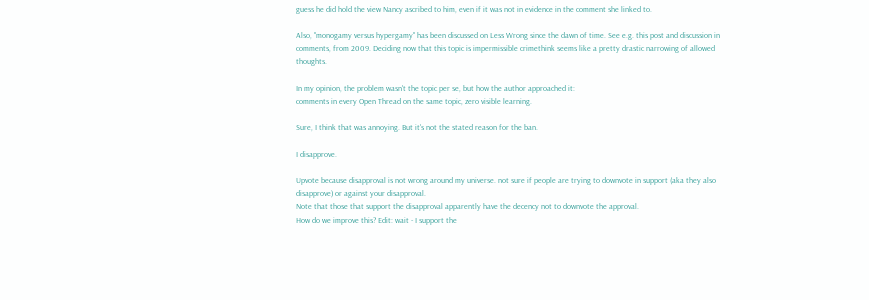guess he did hold the view Nancy ascribed to him, even if it was not in evidence in the comment she linked to.

Also, "monogamy versus hypergamy" has been discussed on Less Wrong since the dawn of time. See e.g. this post and discussion in comments, from 2009. Deciding now that this topic is impermissible crimethink seems like a pretty drastic narrowing of allowed thoughts.

In my opinion, the problem wasn't the topic per se, but how the author approached it:
comments in every Open Thread on the same topic, zero visible learning.

Sure, I think that was annoying. But it's not the stated reason for the ban.

I disapprove.

Upvote because disapproval is not wrong around my universe. not sure if people are trying to downvote in support (aka they also disapprove) or against your disapproval.
Note that those that support the disapproval apparently have the decency not to downvote the approval.
How do we improve this? Edit: wait - I support the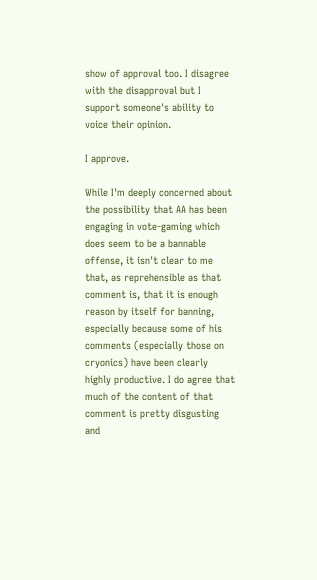show of approval too. I disagree with the disapproval but I support someone's ability to voice their opinion.

I approve.

While I'm deeply concerned about the possibility that AA has been engaging in vote-gaming which does seem to be a bannable offense, it isn't clear to me that, as reprehensible as that comment is, that it is enough reason by itself for banning, especially because some of his comments (especially those on cryonics) have been clearly highly productive. I do agree that much of the content of that comment is pretty disgusting and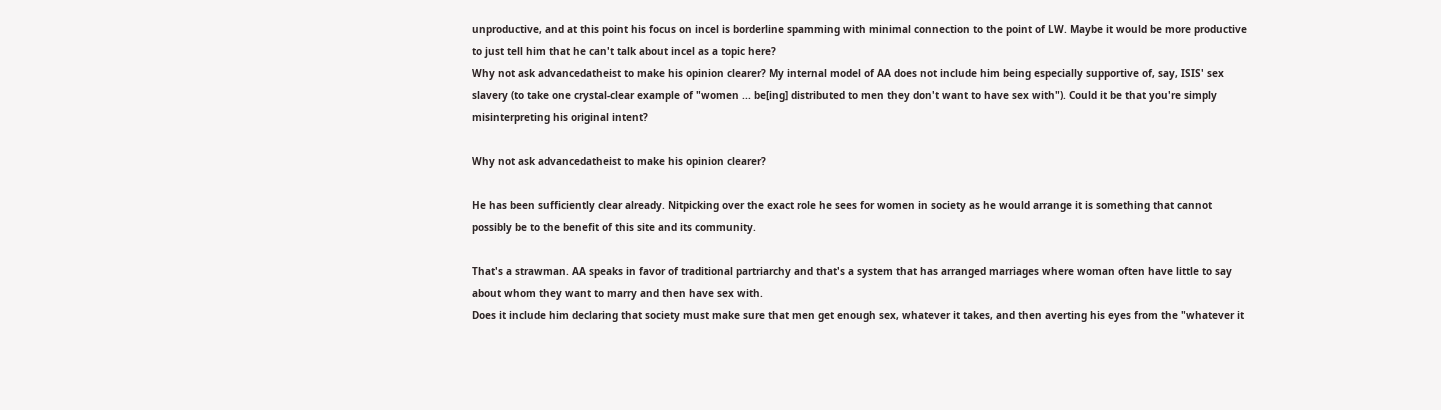unproductive, and at this point his focus on incel is borderline spamming with minimal connection to the point of LW. Maybe it would be more productive to just tell him that he can't talk about incel as a topic here?
Why not ask advancedatheist to make his opinion clearer? My internal model of AA does not include him being especially supportive of, say, ISIS' sex slavery (to take one crystal-clear example of "women ... be[ing] distributed to men they don't want to have sex with"). Could it be that you're simply misinterpreting his original intent?

Why not ask advancedatheist to make his opinion clearer?

He has been sufficiently clear already. Nitpicking over the exact role he sees for women in society as he would arrange it is something that cannot possibly be to the benefit of this site and its community.

That's a strawman. AA speaks in favor of traditional partriarchy and that's a system that has arranged marriages where woman often have little to say about whom they want to marry and then have sex with.
Does it include him declaring that society must make sure that men get enough sex, whatever it takes, and then averting his eyes from the "whatever it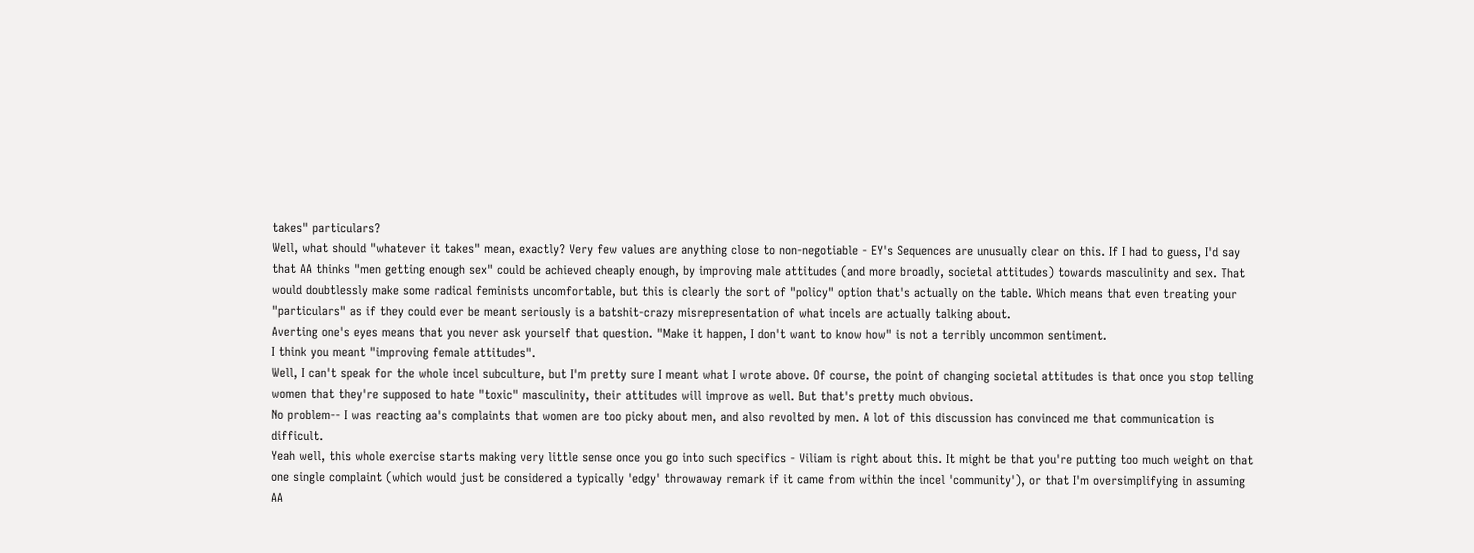takes" particulars?
Well, what should "whatever it takes" mean, exactly? Very few values are anything close to non-negotiable - EY's Sequences are unusually clear on this. If I had to guess, I'd say that AA thinks "men getting enough sex" could be achieved cheaply enough, by improving male attitudes (and more broadly, societal attitudes) towards masculinity and sex. That would doubtlessly make some radical feminists uncomfortable, but this is clearly the sort of "policy" option that's actually on the table. Which means that even treating your "particulars" as if they could ever be meant seriously is a batshit-crazy misrepresentation of what incels are actually talking about.
Averting one's eyes means that you never ask yourself that question. "Make it happen, I don't want to know how" is not a terribly uncommon sentiment.
I think you meant "improving female attitudes".
Well, I can't speak for the whole incel subculture, but I'm pretty sure I meant what I wrote above. Of course, the point of changing societal attitudes is that once you stop telling women that they're supposed to hate "toxic" masculinity, their attitudes will improve as well. But that's pretty much obvious.
No problem-- I was reacting aa's complaints that women are too picky about men, and also revolted by men. A lot of this discussion has convinced me that communication is difficult.
Yeah well, this whole exercise starts making very little sense once you go into such specifics - Viliam is right about this. It might be that you're putting too much weight on that one single complaint (which would just be considered a typically 'edgy' throwaway remark if it came from within the incel 'community'), or that I'm oversimplifying in assuming AA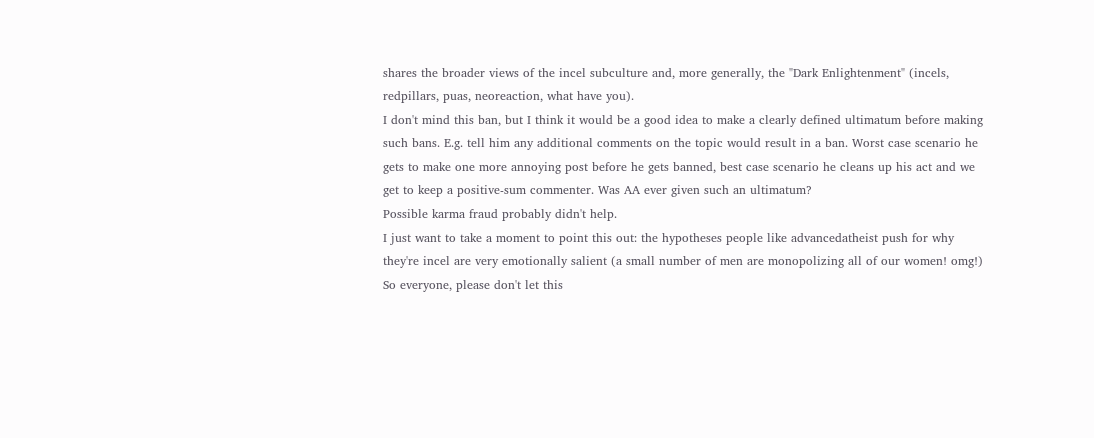shares the broader views of the incel subculture and, more generally, the "Dark Enlightenment" (incels, redpillars, puas, neoreaction, what have you).
I don't mind this ban, but I think it would be a good idea to make a clearly defined ultimatum before making such bans. E.g. tell him any additional comments on the topic would result in a ban. Worst case scenario he gets to make one more annoying post before he gets banned, best case scenario he cleans up his act and we get to keep a positive-sum commenter. Was AA ever given such an ultimatum?
Possible karma fraud probably didn't help.
I just want to take a moment to point this out: the hypotheses people like advancedatheist push for why they're incel are very emotionally salient (a small number of men are monopolizing all of our women! omg!) So everyone, please don't let this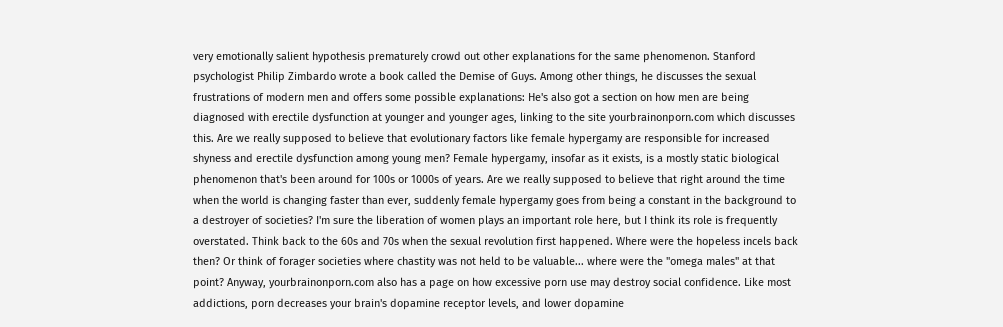very emotionally salient hypothesis prematurely crowd out other explanations for the same phenomenon. Stanford psychologist Philip Zimbardo wrote a book called the Demise of Guys. Among other things, he discusses the sexual frustrations of modern men and offers some possible explanations: He's also got a section on how men are being diagnosed with erectile dysfunction at younger and younger ages, linking to the site yourbrainonporn.com which discusses this. Are we really supposed to believe that evolutionary factors like female hypergamy are responsible for increased shyness and erectile dysfunction among young men? Female hypergamy, insofar as it exists, is a mostly static biological phenomenon that's been around for 100s or 1000s of years. Are we really supposed to believe that right around the time when the world is changing faster than ever, suddenly female hypergamy goes from being a constant in the background to a destroyer of societies? I'm sure the liberation of women plays an important role here, but I think its role is frequently overstated. Think back to the 60s and 70s when the sexual revolution first happened. Where were the hopeless incels back then? Or think of forager societies where chastity was not held to be valuable... where were the "omega males" at that point? Anyway, yourbrainonporn.com also has a page on how excessive porn use may destroy social confidence. Like most addictions, porn decreases your brain's dopamine receptor levels, and lower dopamine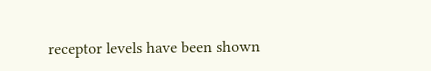receptor levels have been shown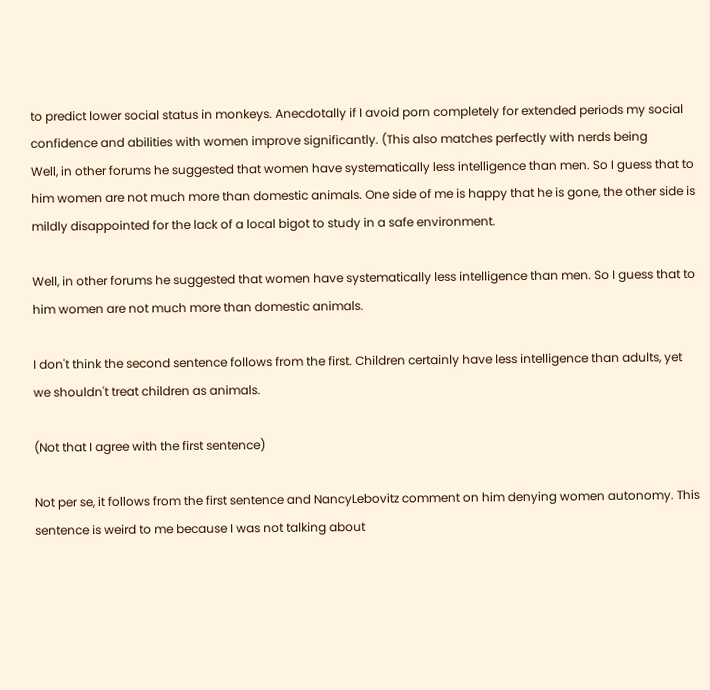to predict lower social status in monkeys. Anecdotally if I avoid porn completely for extended periods my social confidence and abilities with women improve significantly. (This also matches perfectly with nerds being
Well, in other forums he suggested that women have systematically less intelligence than men. So I guess that to him women are not much more than domestic animals. One side of me is happy that he is gone, the other side is mildly disappointed for the lack of a local bigot to study in a safe environment.

Well, in other forums he suggested that women have systematically less intelligence than men. So I guess that to him women are not much more than domestic animals.

I don't think the second sentence follows from the first. Children certainly have less intelligence than adults, yet we shouldn't treat children as animals.

(Not that I agree with the first sentence)

Not per se, it follows from the first sentence and NancyLebovitz comment on him denying women autonomy. This sentence is weird to me because I was not talking about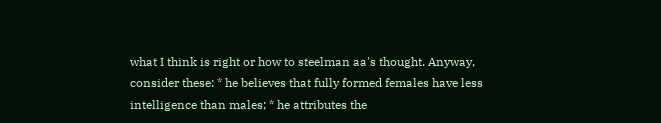what I think is right or how to steelman aa's thought. Anyway, consider these: * he believes that fully formed females have less intelligence than males; * he attributes the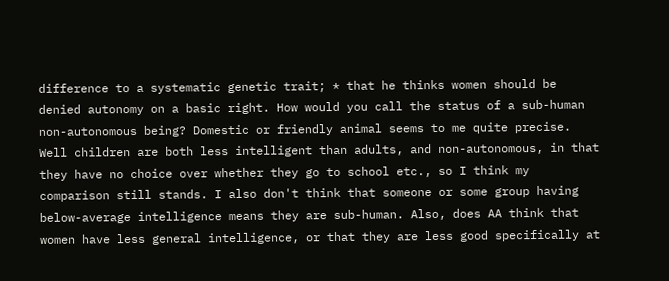difference to a systematic genetic trait; * that he thinks women should be denied autonomy on a basic right. How would you call the status of a sub-human non-autonomous being? Domestic or friendly animal seems to me quite precise.
Well children are both less intelligent than adults, and non-autonomous, in that they have no choice over whether they go to school etc., so I think my comparison still stands. I also don't think that someone or some group having below-average intelligence means they are sub-human. Also, does AA think that women have less general intelligence, or that they are less good specifically at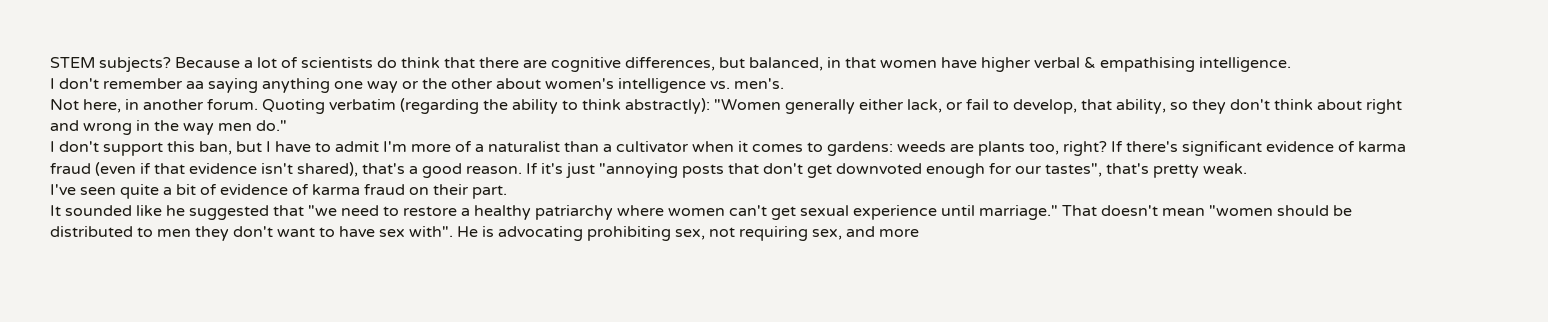STEM subjects? Because a lot of scientists do think that there are cognitive differences, but balanced, in that women have higher verbal & empathising intelligence.
I don't remember aa saying anything one way or the other about women's intelligence vs. men's.
Not here, in another forum. Quoting verbatim (regarding the ability to think abstractly): "Women generally either lack, or fail to develop, that ability, so they don't think about right and wrong in the way men do."
I don't support this ban, but I have to admit I'm more of a naturalist than a cultivator when it comes to gardens: weeds are plants too, right? If there's significant evidence of karma fraud (even if that evidence isn't shared), that's a good reason. If it's just "annoying posts that don't get downvoted enough for our tastes", that's pretty weak.
I've seen quite a bit of evidence of karma fraud on their part.
It sounded like he suggested that "we need to restore a healthy patriarchy where women can't get sexual experience until marriage." That doesn't mean "women should be distributed to men they don't want to have sex with". He is advocating prohibiting sex, not requiring sex, and more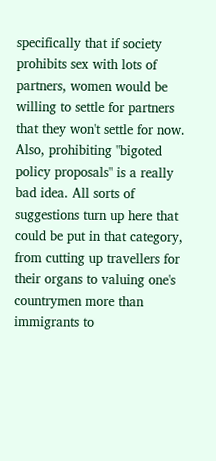specifically that if society prohibits sex with lots of partners, women would be willing to settle for partners that they won't settle for now. Also, prohibiting "bigoted policy proposals" is a really bad idea. All sorts of suggestions turn up here that could be put in that category, from cutting up travellers for their organs to valuing one's countrymen more than immigrants to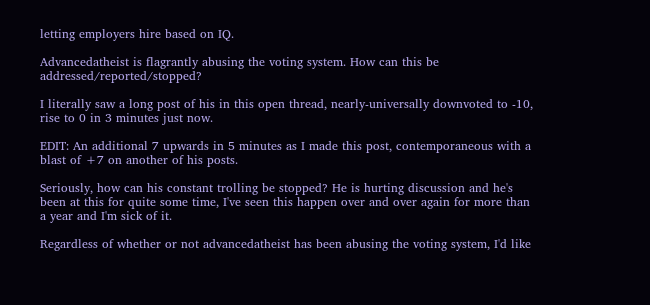letting employers hire based on IQ.

Advancedatheist is flagrantly abusing the voting system. How can this be addressed/reported/stopped?

I literally saw a long post of his in this open thread, nearly-universally downvoted to -10, rise to 0 in 3 minutes just now.

EDIT: An additional 7 upwards in 5 minutes as I made this post, contemporaneous with a blast of +7 on another of his posts.

Seriously, how can his constant trolling be stopped? He is hurting discussion and he's been at this for quite some time, I've seen this happen over and over again for more than a year and I'm sick of it.

Regardless of whether or not advancedatheist has been abusing the voting system, I'd like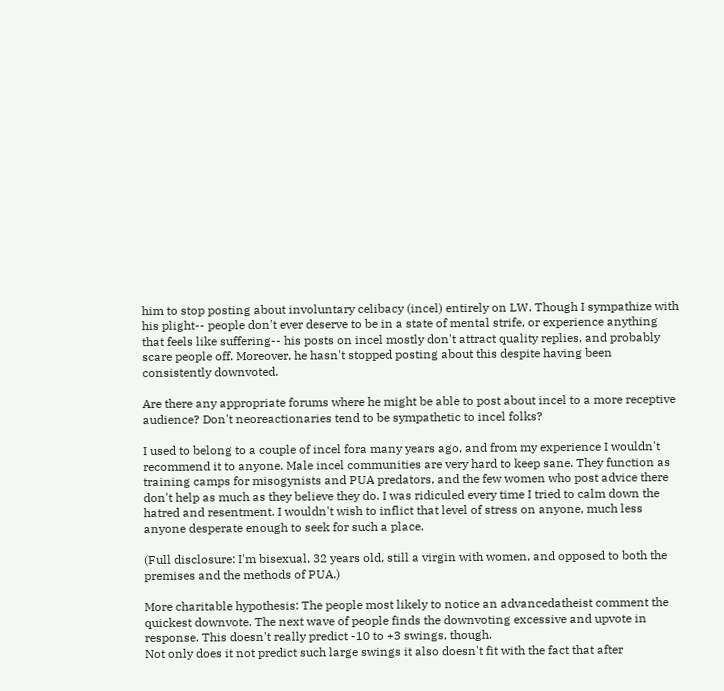him to stop posting about involuntary celibacy (incel) entirely on LW. Though I sympathize with his plight-- people don't ever deserve to be in a state of mental strife, or experience anything that feels like suffering-- his posts on incel mostly don't attract quality replies, and probably scare people off. Moreover, he hasn't stopped posting about this despite having been consistently downvoted.

Are there any appropriate forums where he might be able to post about incel to a more receptive audience? Don't neoreactionaries tend to be sympathetic to incel folks?

I used to belong to a couple of incel fora many years ago, and from my experience I wouldn't recommend it to anyone. Male incel communities are very hard to keep sane. They function as training camps for misogynists and PUA predators, and the few women who post advice there don't help as much as they believe they do. I was ridiculed every time I tried to calm down the hatred and resentment. I wouldn't wish to inflict that level of stress on anyone, much less anyone desperate enough to seek for such a place.

(Full disclosure: I'm bisexual, 32 years old, still a virgin with women, and opposed to both the premises and the methods of PUA.)

More charitable hypothesis: The people most likely to notice an advancedatheist comment the quickest downvote. The next wave of people finds the downvoting excessive and upvote in response. This doesn't really predict -10 to +3 swings, though.
Not only does it not predict such large swings it also doesn't fit with the fact that after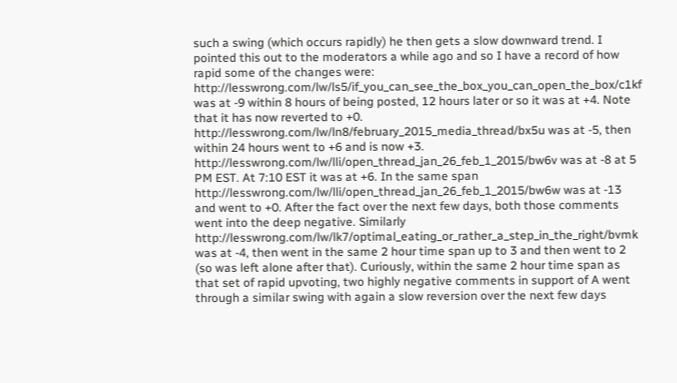such a swing (which occurs rapidly) he then gets a slow downward trend. I pointed this out to the moderators a while ago and so I have a record of how rapid some of the changes were: http://lesswrong.com/lw/ls5/if_you_can_see_the_box_you_can_open_the_box/c1kf was at -9 within 8 hours of being posted, 12 hours later or so it was at +4. Note that it has now reverted to +0. http://lesswrong.com/lw/ln8/february_2015_media_thread/bx5u was at -5, then within 24 hours went to +6 and is now +3. http://lesswrong.com/lw/lli/open_thread_jan_26_feb_1_2015/bw6v was at -8 at 5 PM EST. At 7:10 EST it was at +6. In the same span http://lesswrong.com/lw/lli/open_thread_jan_26_feb_1_2015/bw6w was at -13 and went to +0. After the fact over the next few days, both those comments went into the deep negative. Similarly http://lesswrong.com/lw/lk7/optimal_eating_or_rather_a_step_in_the_right/bvmk was at -4, then went in the same 2 hour time span up to 3 and then went to 2 (so was left alone after that). Curiously, within the same 2 hour time span as that set of rapid upvoting, two highly negative comments in support of A went through a similar swing with again a slow reversion over the next few days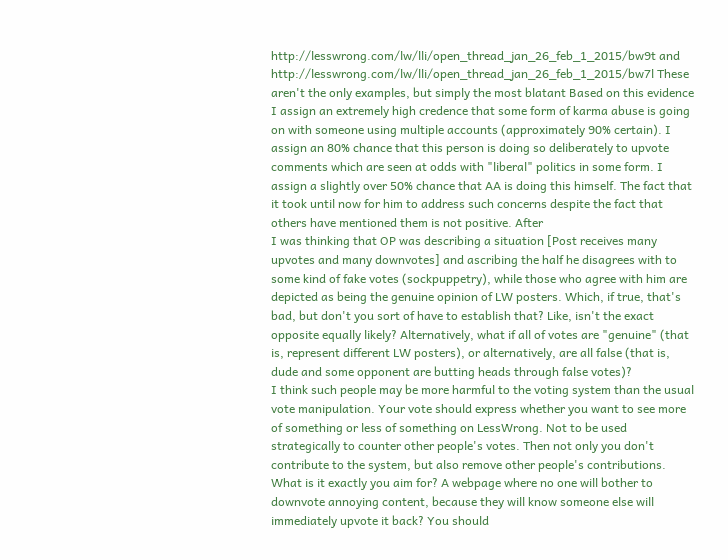http://lesswrong.com/lw/lli/open_thread_jan_26_feb_1_2015/bw9t and http://lesswrong.com/lw/lli/open_thread_jan_26_feb_1_2015/bw7l These aren't the only examples, but simply the most blatant Based on this evidence I assign an extremely high credence that some form of karma abuse is going on with someone using multiple accounts (approximately 90% certain). I assign an 80% chance that this person is doing so deliberately to upvote comments which are seen at odds with "liberal" politics in some form. I assign a slightly over 50% chance that AA is doing this himself. The fact that it took until now for him to address such concerns despite the fact that others have mentioned them is not positive. After
I was thinking that OP was describing a situation [Post receives many upvotes and many downvotes] and ascribing the half he disagrees with to some kind of fake votes (sockpuppetry), while those who agree with him are depicted as being the genuine opinion of LW posters. Which, if true, that's bad, but don't you sort of have to establish that? Like, isn't the exact opposite equally likely? Alternatively, what if all of votes are "genuine" (that is, represent different LW posters), or alternatively, are all false (that is, dude and some opponent are butting heads through false votes)?
I think such people may be more harmful to the voting system than the usual vote manipulation. Your vote should express whether you want to see more of something or less of something on LessWrong. Not to be used strategically to counter other people's votes. Then not only you don't contribute to the system, but also remove other people's contributions. What is it exactly you aim for? A webpage where no one will bother to downvote annoying content, because they will know someone else will immediately upvote it back? You should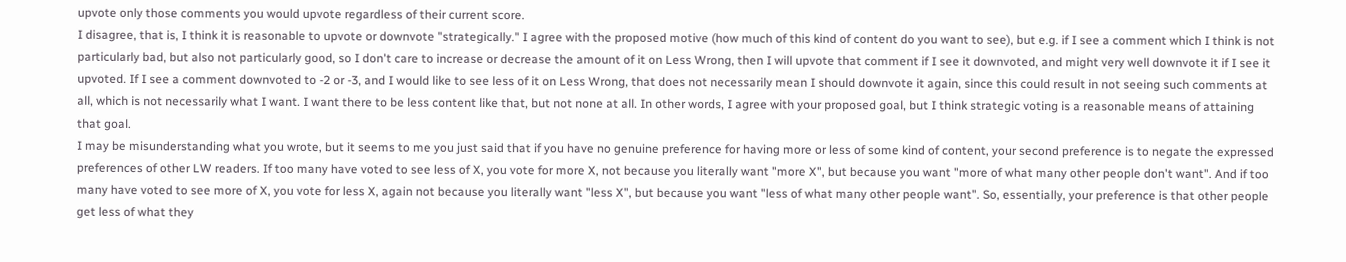upvote only those comments you would upvote regardless of their current score.
I disagree, that is, I think it is reasonable to upvote or downvote "strategically." I agree with the proposed motive (how much of this kind of content do you want to see), but e.g. if I see a comment which I think is not particularly bad, but also not particularly good, so I don't care to increase or decrease the amount of it on Less Wrong, then I will upvote that comment if I see it downvoted, and might very well downvote it if I see it upvoted. If I see a comment downvoted to -2 or -3, and I would like to see less of it on Less Wrong, that does not necessarily mean I should downvote it again, since this could result in not seeing such comments at all, which is not necessarily what I want. I want there to be less content like that, but not none at all. In other words, I agree with your proposed goal, but I think strategic voting is a reasonable means of attaining that goal.
I may be misunderstanding what you wrote, but it seems to me you just said that if you have no genuine preference for having more or less of some kind of content, your second preference is to negate the expressed preferences of other LW readers. If too many have voted to see less of X, you vote for more X, not because you literally want "more X", but because you want "more of what many other people don't want". And if too many have voted to see more of X, you vote for less X, again not because you literally want "less X", but because you want "less of what many other people want". So, essentially, your preference is that other people get less of what they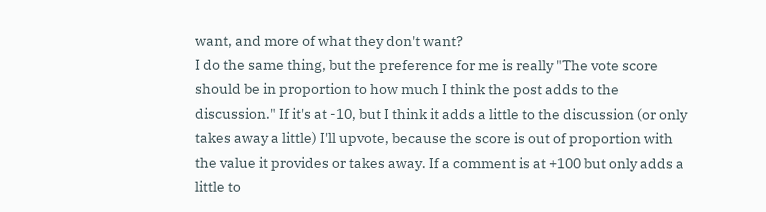want, and more of what they don't want?
I do the same thing, but the preference for me is really "The vote score should be in proportion to how much I think the post adds to the discussion." If it's at -10, but I think it adds a little to the discussion (or only takes away a little) I'll upvote, because the score is out of proportion with the value it provides or takes away. If a comment is at +100 but only adds a little to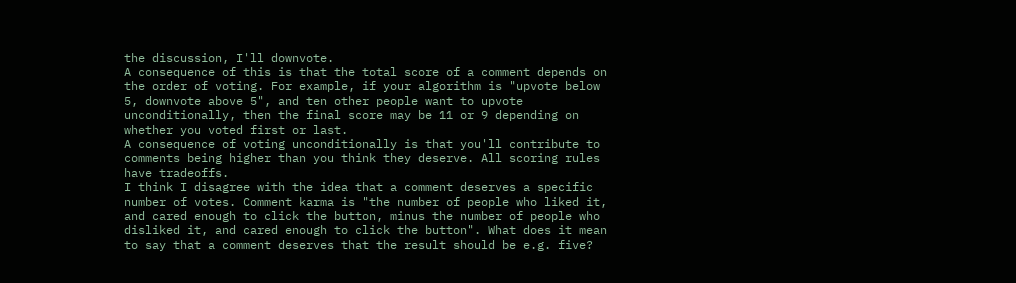the discussion, I'll downvote.
A consequence of this is that the total score of a comment depends on the order of voting. For example, if your algorithm is "upvote below 5, downvote above 5", and ten other people want to upvote unconditionally, then the final score may be 11 or 9 depending on whether you voted first or last.
A consequence of voting unconditionally is that you'll contribute to comments being higher than you think they deserve. All scoring rules have tradeoffs.
I think I disagree with the idea that a comment deserves a specific number of votes. Comment karma is "the number of people who liked it, and cared enough to click the button, minus the number of people who disliked it, and cared enough to click the button". What does it mean to say that a comment deserves that the result should be e.g. five?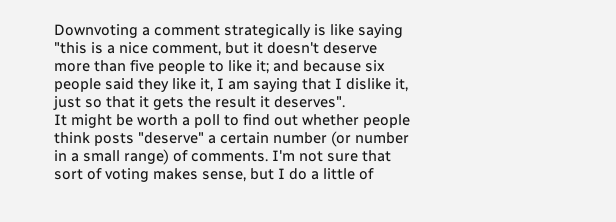Downvoting a comment strategically is like saying "this is a nice comment, but it doesn't deserve more than five people to like it; and because six people said they like it, I am saying that I dislike it, just so that it gets the result it deserves".
It might be worth a poll to find out whether people think posts "deserve" a certain number (or number in a small range) of comments. I'm not sure that sort of voting makes sense, but I do a little of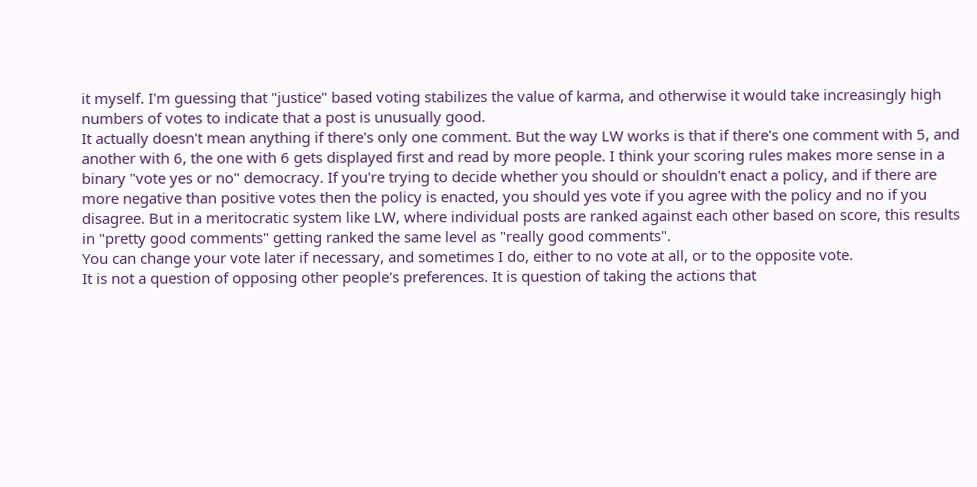it myself. I'm guessing that "justice" based voting stabilizes the value of karma, and otherwise it would take increasingly high numbers of votes to indicate that a post is unusually good.
It actually doesn't mean anything if there's only one comment. But the way LW works is that if there's one comment with 5, and another with 6, the one with 6 gets displayed first and read by more people. I think your scoring rules makes more sense in a binary "vote yes or no" democracy. If you're trying to decide whether you should or shouldn't enact a policy, and if there are more negative than positive votes then the policy is enacted, you should yes vote if you agree with the policy and no if you disagree. But in a meritocratic system like LW, where individual posts are ranked against each other based on score, this results in "pretty good comments" getting ranked the same level as "really good comments".
You can change your vote later if necessary, and sometimes I do, either to no vote at all, or to the opposite vote.
It is not a question of opposing other people's preferences. It is question of taking the actions that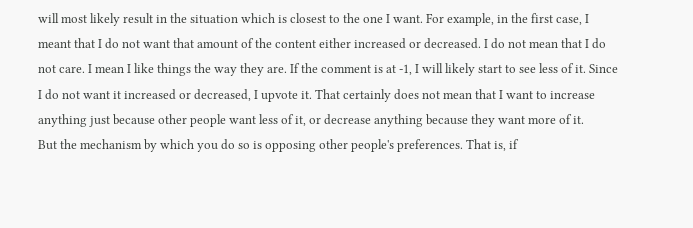will most likely result in the situation which is closest to the one I want. For example, in the first case, I meant that I do not want that amount of the content either increased or decreased. I do not mean that I do not care. I mean I like things the way they are. If the comment is at -1, I will likely start to see less of it. Since I do not want it increased or decreased, I upvote it. That certainly does not mean that I want to increase anything just because other people want less of it, or decrease anything because they want more of it.
But the mechanism by which you do so is opposing other people's preferences. That is, if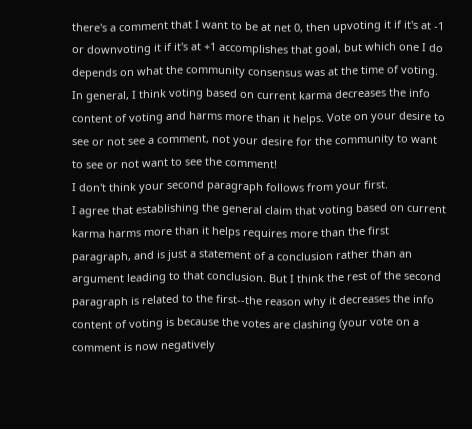there's a comment that I want to be at net 0, then upvoting it if it's at -1 or downvoting it if it's at +1 accomplishes that goal, but which one I do depends on what the community consensus was at the time of voting. In general, I think voting based on current karma decreases the info content of voting and harms more than it helps. Vote on your desire to see or not see a comment, not your desire for the community to want to see or not want to see the comment!
I don't think your second paragraph follows from your first.
I agree that establishing the general claim that voting based on current karma harms more than it helps requires more than the first paragraph, and is just a statement of a conclusion rather than an argument leading to that conclusion. But I think the rest of the second paragraph is related to the first--the reason why it decreases the info content of voting is because the votes are clashing (your vote on a comment is now negatively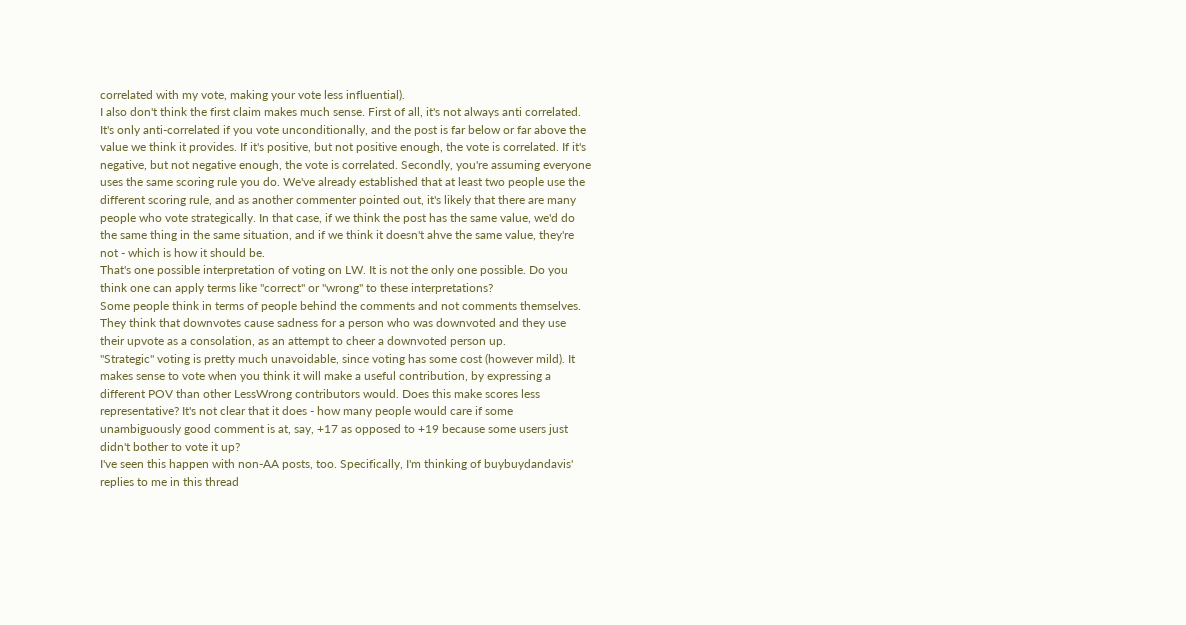correlated with my vote, making your vote less influential).
I also don't think the first claim makes much sense. First of all, it's not always anti correlated. It's only anti-correlated if you vote unconditionally, and the post is far below or far above the value we think it provides. If it's positive, but not positive enough, the vote is correlated. If it's negative, but not negative enough, the vote is correlated. Secondly, you're assuming everyone uses the same scoring rule you do. We've already established that at least two people use the different scoring rule, and as another commenter pointed out, it's likely that there are many people who vote strategically. In that case, if we think the post has the same value, we'd do the same thing in the same situation, and if we think it doesn't ahve the same value, they're not - which is how it should be.
That's one possible interpretation of voting on LW. It is not the only one possible. Do you think one can apply terms like "correct" or "wrong" to these interpretations?
Some people think in terms of people behind the comments and not comments themselves. They think that downvotes cause sadness for a person who was downvoted and they use their upvote as a consolation, as an attempt to cheer a downvoted person up.
"Strategic" voting is pretty much unavoidable, since voting has some cost (however mild). It makes sense to vote when you think it will make a useful contribution, by expressing a different POV than other LessWrong contributors would. Does this make scores less representative? It's not clear that it does - how many people would care if some unambiguously good comment is at, say, +17 as opposed to +19 because some users just didn't bother to vote it up?
I've seen this happen with non-AA posts, too. Specifically, I'm thinking of buybuydandavis' replies to me in this thread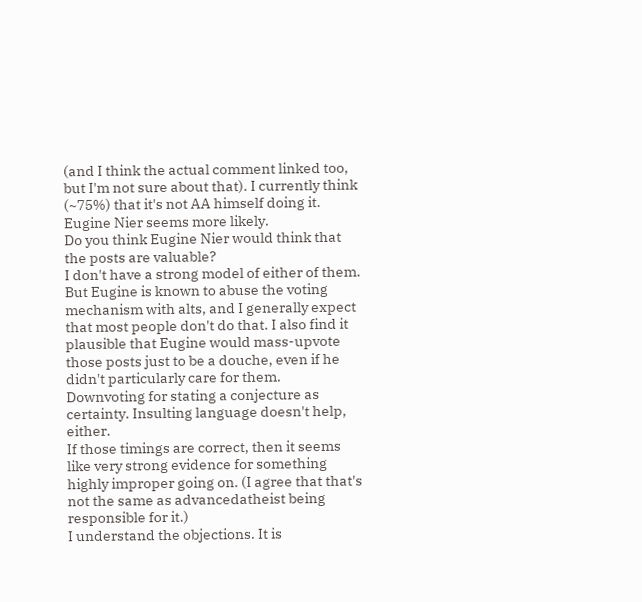(and I think the actual comment linked too, but I'm not sure about that). I currently think (~75%) that it's not AA himself doing it. Eugine Nier seems more likely.
Do you think Eugine Nier would think that the posts are valuable?
I don't have a strong model of either of them. But Eugine is known to abuse the voting mechanism with alts, and I generally expect that most people don't do that. I also find it plausible that Eugine would mass-upvote those posts just to be a douche, even if he didn't particularly care for them.
Downvoting for stating a conjecture as certainty. Insulting language doesn't help, either.
If those timings are correct, then it seems like very strong evidence for something highly improper going on. (I agree that that's not the same as advancedatheist being responsible for it.)
I understand the objections. It is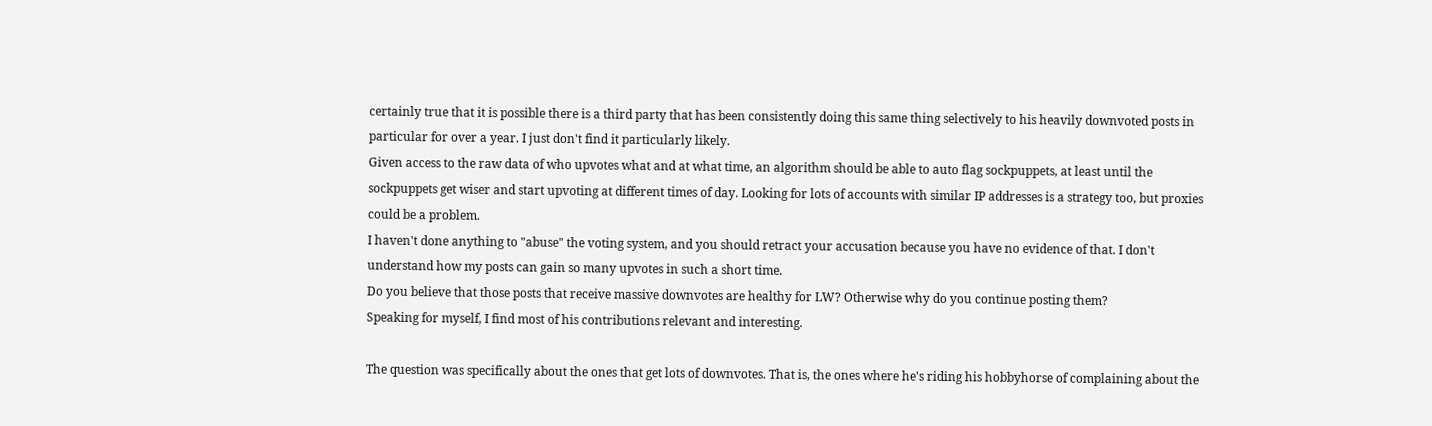certainly true that it is possible there is a third party that has been consistently doing this same thing selectively to his heavily downvoted posts in particular for over a year. I just don't find it particularly likely.
Given access to the raw data of who upvotes what and at what time, an algorithm should be able to auto flag sockpuppets, at least until the sockpuppets get wiser and start upvoting at different times of day. Looking for lots of accounts with similar IP addresses is a strategy too, but proxies could be a problem.
I haven't done anything to "abuse" the voting system, and you should retract your accusation because you have no evidence of that. I don't understand how my posts can gain so many upvotes in such a short time.
Do you believe that those posts that receive massive downvotes are healthy for LW? Otherwise why do you continue posting them?
Speaking for myself, I find most of his contributions relevant and interesting.

The question was specifically about the ones that get lots of downvotes. That is, the ones where he's riding his hobbyhorse of complaining about the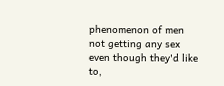phenomenon of men not getting any sex even though they'd like to,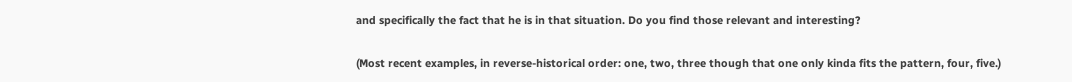and specifically the fact that he is in that situation. Do you find those relevant and interesting?

(Most recent examples, in reverse-historical order: one, two, three though that one only kinda fits the pattern, four, five.)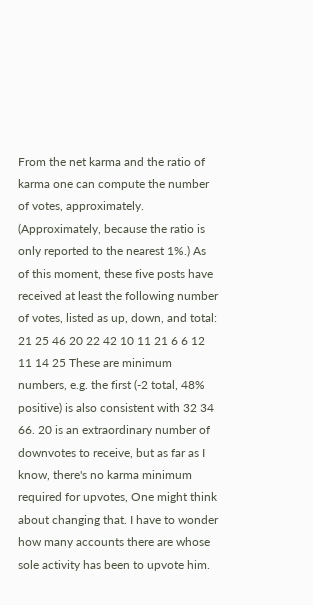From the net karma and the ratio of karma one can compute the number of votes, approximately. (Approximately, because the ratio is only reported to the nearest 1%.) As of this moment, these five posts have received at least the following number of votes, listed as up, down, and total: 21 25 46 20 22 42 10 11 21 6 6 12 11 14 25 These are minimum numbers, e.g. the first (-2 total, 48% positive) is also consistent with 32 34 66. 20 is an extraordinary number of downvotes to receive, but as far as I know, there's no karma minimum required for upvotes, One might think about changing that. I have to wonder how many accounts there are whose sole activity has been to upvote him.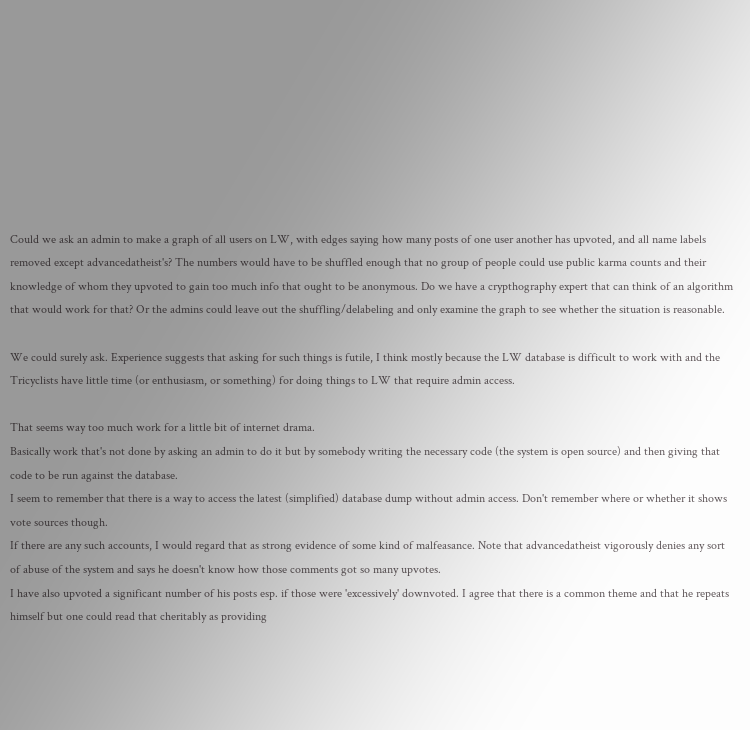Could we ask an admin to make a graph of all users on LW, with edges saying how many posts of one user another has upvoted, and all name labels removed except advancedatheist's? The numbers would have to be shuffled enough that no group of people could use public karma counts and their knowledge of whom they upvoted to gain too much info that ought to be anonymous. Do we have a crypthography expert that can think of an algorithm that would work for that? Or the admins could leave out the shuffling/delabeling and only examine the graph to see whether the situation is reasonable.

We could surely ask. Experience suggests that asking for such things is futile, I think mostly because the LW database is difficult to work with and the Tricyclists have little time (or enthusiasm, or something) for doing things to LW that require admin access.

That seems way too much work for a little bit of internet drama.
Basically work that's not done by asking an admin to do it but by somebody writing the necessary code (the system is open source) and then giving that code to be run against the database.
I seem to remember that there is a way to access the latest (simplified) database dump without admin access. Don't remember where or whether it shows vote sources though.
If there are any such accounts, I would regard that as strong evidence of some kind of malfeasance. Note that advancedatheist vigorously denies any sort of abuse of the system and says he doesn't know how those comments got so many upvotes.
I have also upvoted a significant number of his posts esp. if those were 'excessively' downvoted. I agree that there is a common theme and that he repeats himself but one could read that cheritably as providing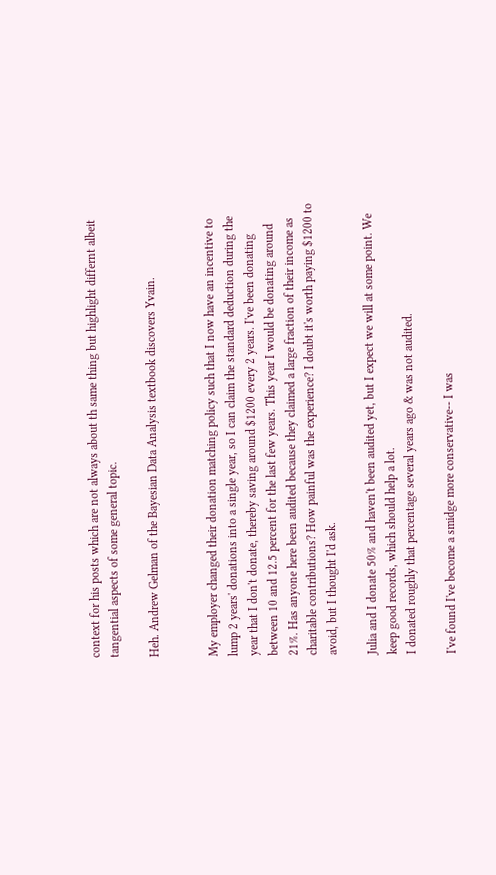context for his posts which are not always about th same thing but highlight differnt albeit tangential aspects of some general topic.

Heh. Andrew Gelman of the Bayesian Data Analysis textbook discovers Yvain.


My employer changed their donation matching policy such that I now have an incentive to lump 2 years' donations into a single year, so I can claim the standard deduction during the year that I don't donate, thereby saving around $1200 every 2 years. I've been donating between 10 and 12.5 percent for the last few years. This year I would be donating around 21%. Has anyone here been audited because they claimed a large fraction of their income as charitable contributions? How painful was the experience? I doubt it's worth paying $1200 to avoid, but I thought I'd ask.

Julia and I donate 50% and haven't been audited yet, but I expect we will at some point. We keep good records, which should help a lot.
I donated roughly that percentage several years ago & was not audited.

I've found I've become a smidge more conservative-- I was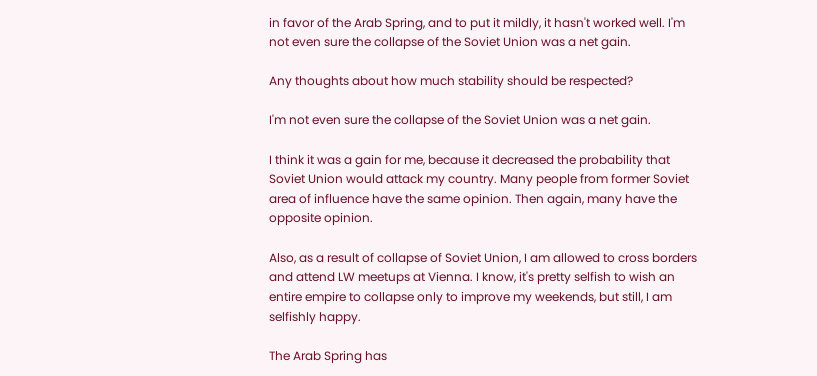in favor of the Arab Spring, and to put it mildly, it hasn't worked well. I'm not even sure the collapse of the Soviet Union was a net gain.

Any thoughts about how much stability should be respected?

I'm not even sure the collapse of the Soviet Union was a net gain.

I think it was a gain for me, because it decreased the probability that Soviet Union would attack my country. Many people from former Soviet area of influence have the same opinion. Then again, many have the opposite opinion.

Also, as a result of collapse of Soviet Union, I am allowed to cross borders and attend LW meetups at Vienna. I know, it's pretty selfish to wish an entire empire to collapse only to improve my weekends, but still, I am selfishly happy.

The Arab Spring has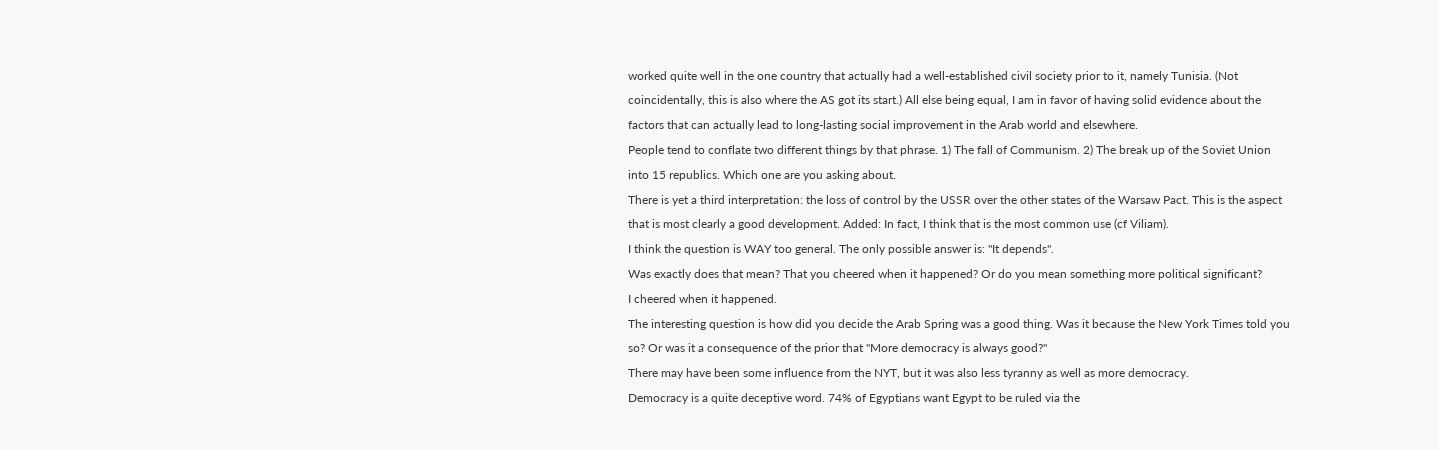worked quite well in the one country that actually had a well-established civil society prior to it, namely Tunisia. (Not coincidentally, this is also where the AS got its start.) All else being equal, I am in favor of having solid evidence about the factors that can actually lead to long-lasting social improvement in the Arab world and elsewhere.
People tend to conflate two different things by that phrase. 1) The fall of Communism. 2) The break up of the Soviet Union into 15 republics. Which one are you asking about.
There is yet a third interpretation: the loss of control by the USSR over the other states of the Warsaw Pact. This is the aspect that is most clearly a good development. Added: In fact, I think that is the most common use (cf Viliam).
I think the question is WAY too general. The only possible answer is: "It depends".
Was exactly does that mean? That you cheered when it happened? Or do you mean something more political significant?
I cheered when it happened.
The interesting question is how did you decide the Arab Spring was a good thing. Was it because the New York Times told you so? Or was it a consequence of the prior that "More democracy is always good?"
There may have been some influence from the NYT, but it was also less tyranny as well as more democracy.
Democracy is a quite deceptive word. 74% of Egyptians want Egypt to be ruled via the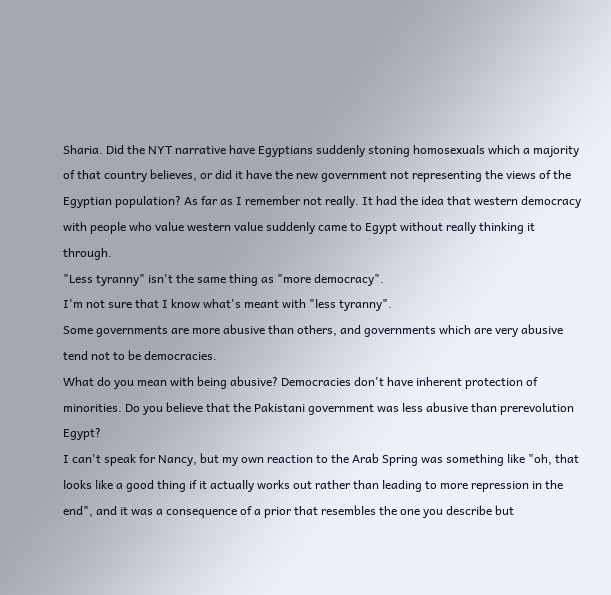Sharia. Did the NYT narrative have Egyptians suddenly stoning homosexuals which a majority of that country believes, or did it have the new government not representing the views of the Egyptian population? As far as I remember not really. It had the idea that western democracy with people who value western value suddenly came to Egypt without really thinking it through.
"Less tyranny" isn't the same thing as "more democracy".
I'm not sure that I know what's meant with "less tyranny".
Some governments are more abusive than others, and governments which are very abusive tend not to be democracies.
What do you mean with being abusive? Democracies don't have inherent protection of minorities. Do you believe that the Pakistani government was less abusive than prerevolution Egypt?
I can't speak for Nancy, but my own reaction to the Arab Spring was something like "oh, that looks like a good thing if it actually works out rather than leading to more repression in the end", and it was a consequence of a prior that resembles the one you describe but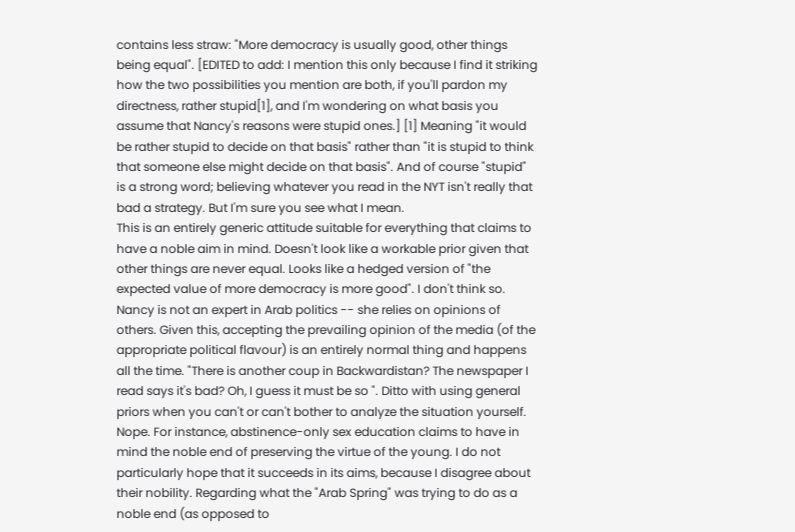contains less straw: "More democracy is usually good, other things being equal". [EDITED to add: I mention this only because I find it striking how the two possibilities you mention are both, if you'll pardon my directness, rather stupid[1], and I'm wondering on what basis you assume that Nancy's reasons were stupid ones.] [1] Meaning "it would be rather stupid to decide on that basis" rather than "it is stupid to think that someone else might decide on that basis". And of course "stupid" is a strong word; believing whatever you read in the NYT isn't really that bad a strategy. But I'm sure you see what I mean.
This is an entirely generic attitude suitable for everything that claims to have a noble aim in mind. Doesn't look like a workable prior given that other things are never equal. Looks like a hedged version of "the expected value of more democracy is more good". I don't think so. Nancy is not an expert in Arab politics -- she relies on opinions of others. Given this, accepting the prevailing opinion of the media (of the appropriate political flavour) is an entirely normal thing and happens all the time. "There is another coup in Backwardistan? The newspaper I read says it's bad? Oh, I guess it must be so ". Ditto with using general priors when you can't or can't bother to analyze the situation yourself.
Nope. For instance, abstinence-only sex education claims to have in mind the noble end of preserving the virtue of the young. I do not particularly hope that it succeeds in its aims, because I disagree about their nobility. Regarding what the "Arab Spring" was trying to do as a noble end (as opposed to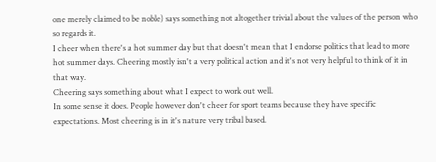one merely claimed to be noble) says something not altogether trivial about the values of the person who so regards it.
I cheer when there's a hot summer day but that doesn't mean that I endorse politics that lead to more hot summer days. Cheering mostly isn't a very political action and it's not very helpful to think of it in that way.
Cheering says something about what I expect to work out well.
In some sense it does. People however don't cheer for sport teams because they have specific expectations. Most cheering is in it's nature very tribal based.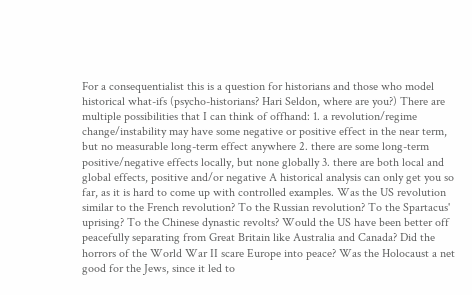For a consequentialist this is a question for historians and those who model historical what-ifs (psycho-historians? Hari Seldon, where are you?) There are multiple possibilities that I can think of offhand: 1. a revolution/regime change/instability may have some negative or positive effect in the near term, but no measurable long-term effect anywhere 2. there are some long-term positive/negative effects locally, but none globally 3. there are both local and global effects, positive and/or negative A historical analysis can only get you so far, as it is hard to come up with controlled examples. Was the US revolution similar to the French revolution? To the Russian revolution? To the Spartacus' uprising? To the Chinese dynastic revolts? Would the US have been better off peacefully separating from Great Britain like Australia and Canada? Did the horrors of the World War II scare Europe into peace? Was the Holocaust a net good for the Jews, since it led to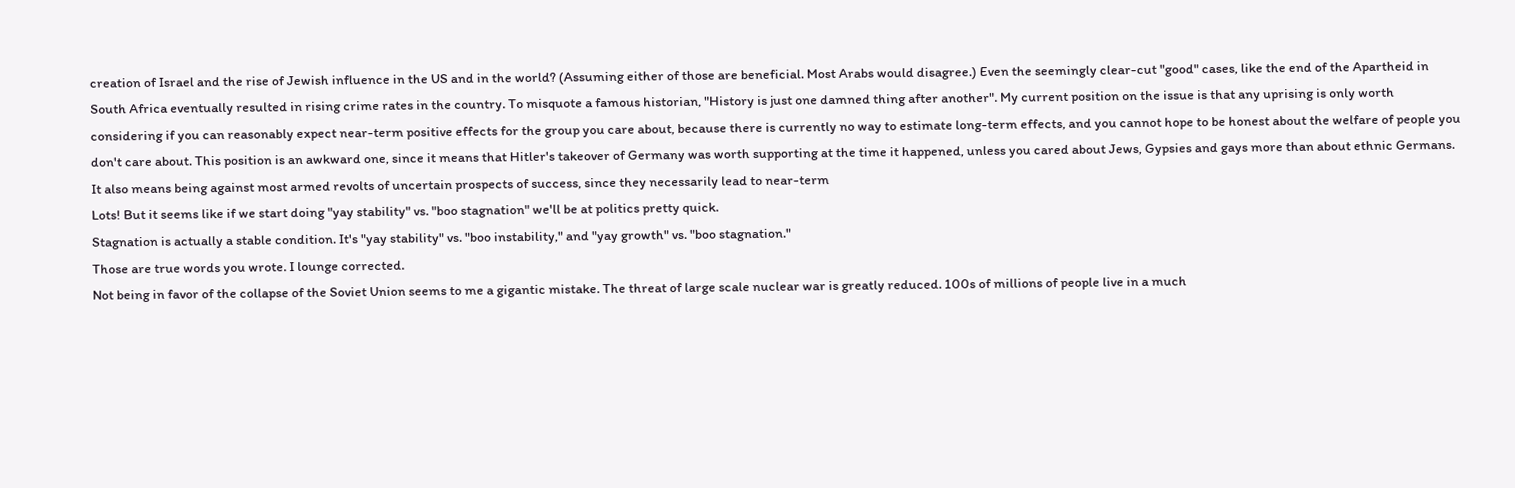creation of Israel and the rise of Jewish influence in the US and in the world? (Assuming either of those are beneficial. Most Arabs would disagree.) Even the seemingly clear-cut "good" cases, like the end of the Apartheid in South Africa eventually resulted in rising crime rates in the country. To misquote a famous historian, "History is just one damned thing after another". My current position on the issue is that any uprising is only worth considering if you can reasonably expect near-term positive effects for the group you care about, because there is currently no way to estimate long-term effects, and you cannot hope to be honest about the welfare of people you don't care about. This position is an awkward one, since it means that Hitler's takeover of Germany was worth supporting at the time it happened, unless you cared about Jews, Gypsies and gays more than about ethnic Germans. It also means being against most armed revolts of uncertain prospects of success, since they necessarily lead to near-term
Lots! But it seems like if we start doing "yay stability" vs. "boo stagnation" we'll be at politics pretty quick.
Stagnation is actually a stable condition. It's "yay stability" vs. "boo instability," and "yay growth" vs. "boo stagnation."
Those are true words you wrote. I lounge corrected.
Not being in favor of the collapse of the Soviet Union seems to me a gigantic mistake. The threat of large scale nuclear war is greatly reduced. 100s of millions of people live in a much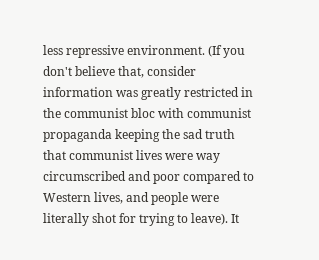less repressive environment. (If you don't believe that, consider information was greatly restricted in the communist bloc with communist propaganda keeping the sad truth that communist lives were way circumscribed and poor compared to Western lives, and people were literally shot for trying to leave). It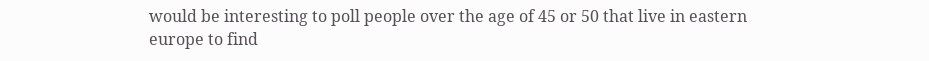would be interesting to poll people over the age of 45 or 50 that live in eastern europe to find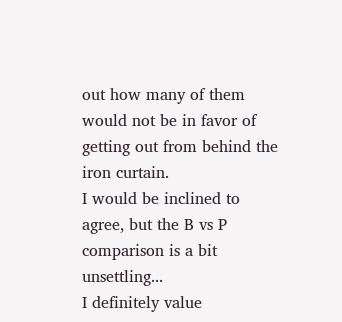out how many of them would not be in favor of getting out from behind the iron curtain.
I would be inclined to agree, but the B vs P comparison is a bit unsettling...
I definitely value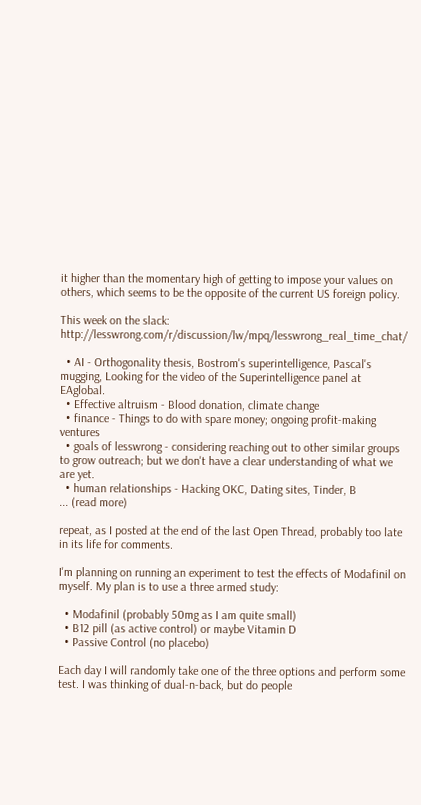it higher than the momentary high of getting to impose your values on others, which seems to be the opposite of the current US foreign policy.

This week on the slack: http://lesswrong.com/r/discussion/lw/mpq/lesswrong_real_time_chat/

  • AI - Orthogonality thesis, Bostrom's superintelligence, Pascal's mugging, Looking for the video of the Superintelligence panel at EAglobal.
  • Effective altruism - Blood donation, climate change
  • finance - Things to do with spare money; ongoing profit-making ventures
  • goals of lesswrong - considering reaching out to other similar groups to grow outreach; but we don't have a clear understanding of what we are yet.
  • human relationships - Hacking OKC, Dating sites, Tinder, B
... (read more)

repeat, as I posted at the end of the last Open Thread, probably too late in its life for comments.

I'm planning on running an experiment to test the effects of Modafinil on myself. My plan is to use a three armed study:

  • Modafinil (probably 50mg as I am quite small)
  • B12 pill (as active control) or maybe Vitamin D
  • Passive Control (no placebo)

Each day I will randomly take one of the three options and perform some test. I was thinking of dual-n-back, but do people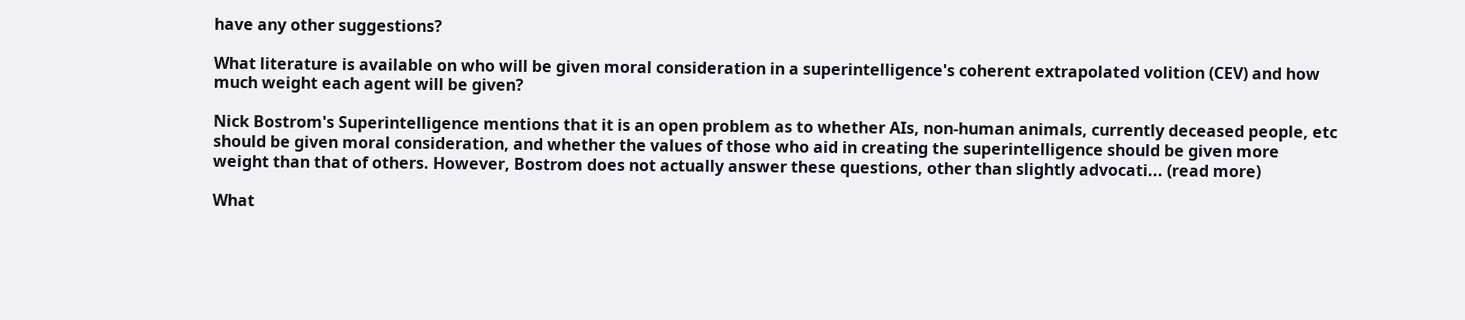have any other suggestions?

What literature is available on who will be given moral consideration in a superintelligence's coherent extrapolated volition (CEV) and how much weight each agent will be given?

Nick Bostrom's Superintelligence mentions that it is an open problem as to whether AIs, non-human animals, currently deceased people, etc should be given moral consideration, and whether the values of those who aid in creating the superintelligence should be given more weight than that of others. However, Bostrom does not actually answer these questions, other than slightly advocati... (read more)

What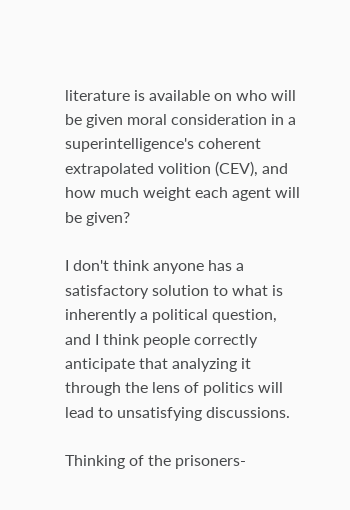literature is available on who will be given moral consideration in a superintelligence's coherent extrapolated volition (CEV), and how much weight each agent will be given?

I don't think anyone has a satisfactory solution to what is inherently a political question, and I think people correctly anticipate that analyzing it through the lens of politics will lead to unsatisfying discussions.

Thinking of the prisoners-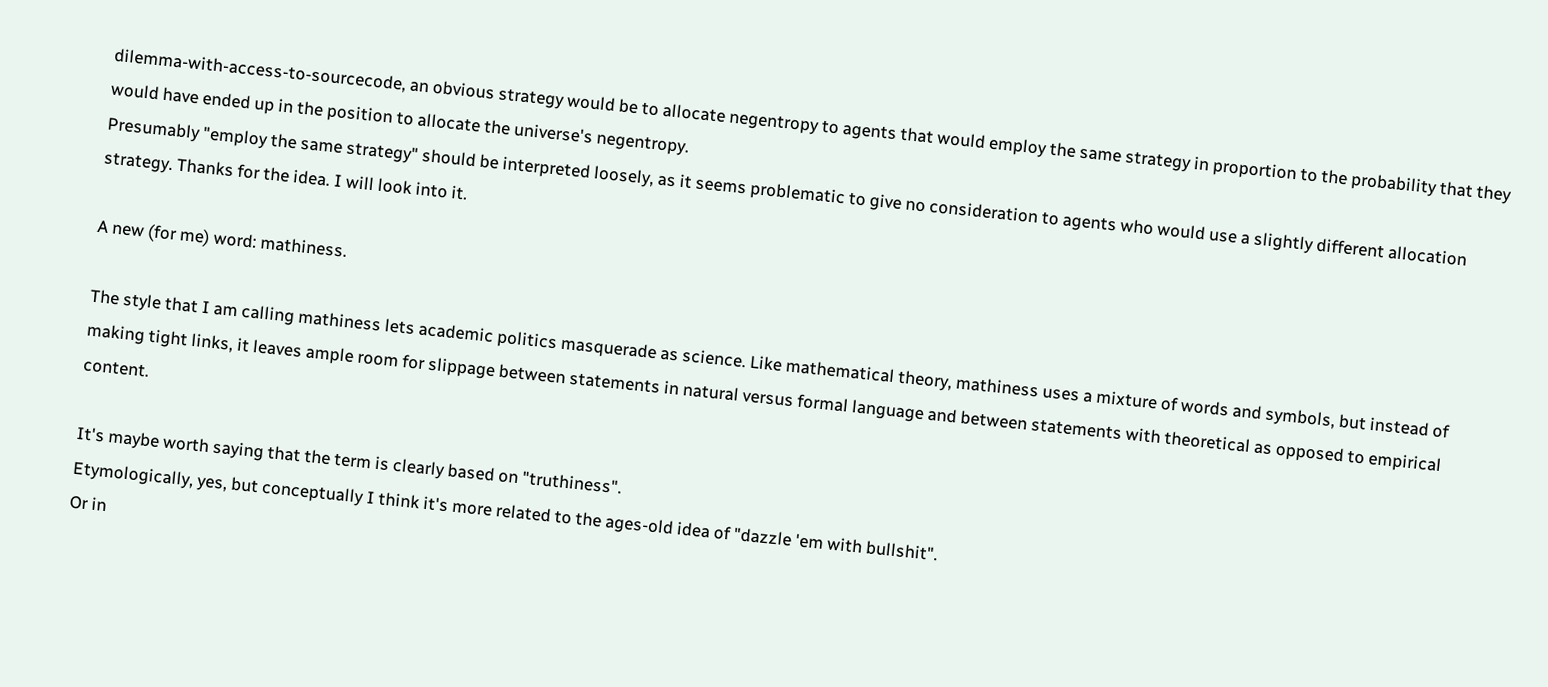dilemma-with-access-to-sourcecode, an obvious strategy would be to allocate negentropy to agents that would employ the same strategy in proportion to the probability that they would have ended up in the position to allocate the universe's negentropy.
Presumably "employ the same strategy" should be interpreted loosely, as it seems problematic to give no consideration to agents who would use a slightly different allocation strategy. Thanks for the idea. I will look into it.

A new (for me) word: mathiness.

The style that I am calling mathiness lets academic politics masquerade as science. Like mathematical theory, mathiness uses a mixture of words and symbols, but instead of making tight links, it leaves ample room for slippage between statements in natural versus formal language and between statements with theoretical as opposed to empirical content.

It's maybe worth saying that the term is clearly based on "truthiness".
Etymologically, yes, but conceptually I think it's more related to the ages-old idea of "dazzle 'em with bullshit".
Or in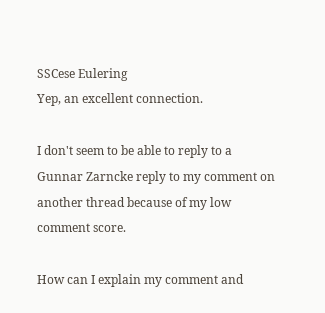SSCese Eulering
Yep, an excellent connection.

I don't seem to be able to reply to a Gunnar Zarncke reply to my comment on another thread because of my low comment score.

How can I explain my comment and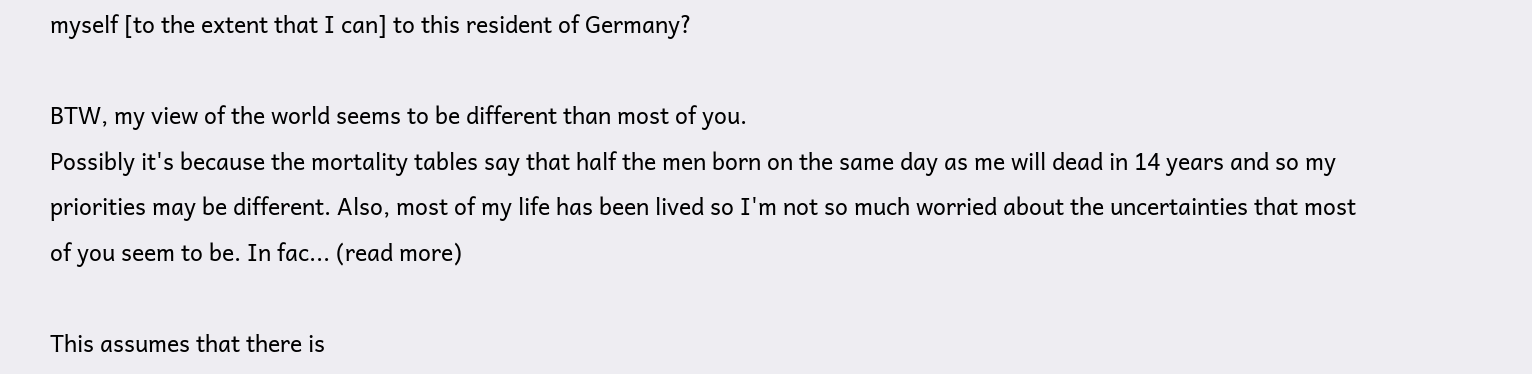myself [to the extent that I can] to this resident of Germany?

BTW, my view of the world seems to be different than most of you.
Possibly it's because the mortality tables say that half the men born on the same day as me will dead in 14 years and so my priorities may be different. Also, most of my life has been lived so I'm not so much worried about the uncertainties that most of you seem to be. In fac... (read more)

This assumes that there is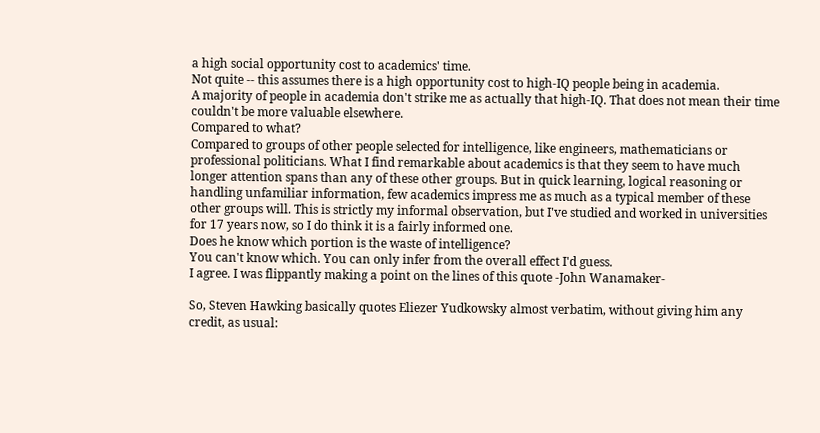a high social opportunity cost to academics' time.
Not quite -- this assumes there is a high opportunity cost to high-IQ people being in academia.
A majority of people in academia don't strike me as actually that high-IQ. That does not mean their time couldn't be more valuable elsewhere.
Compared to what?
Compared to groups of other people selected for intelligence, like engineers, mathematicians or professional politicians. What I find remarkable about academics is that they seem to have much longer attention spans than any of these other groups. But in quick learning, logical reasoning or handling unfamiliar information, few academics impress me as much as a typical member of these other groups will. This is strictly my informal observation, but I've studied and worked in universities for 17 years now, so I do think it is a fairly informed one.
Does he know which portion is the waste of intelligence?
You can't know which. You can only infer from the overall effect I'd guess.
I agree. I was flippantly making a point on the lines of this quote -John Wanamaker-

So, Steven Hawking basically quotes Eliezer Yudkowsky almost verbatim, without giving him any credit, as usual: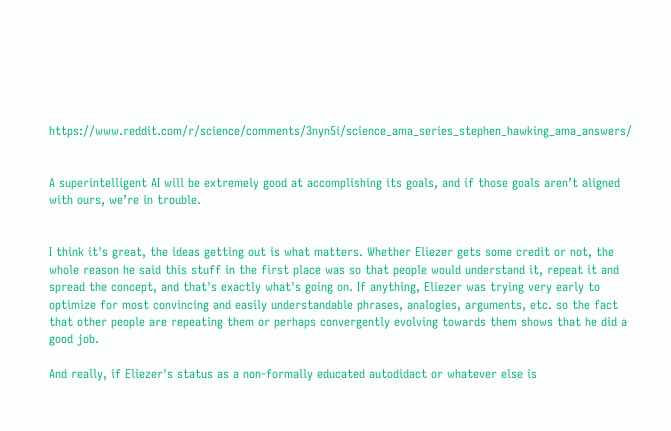https://www.reddit.com/r/science/comments/3nyn5i/science_ama_series_stephen_hawking_ama_answers/


A superintelligent AI will be extremely good at accomplishing its goals, and if those goals aren’t aligned with ours, we’re in trouble.


I think it's great, the ideas getting out is what matters. Whether Eliezer gets some credit or not, the whole reason he said this stuff in the first place was so that people would understand it, repeat it and spread the concept, and that's exactly what's going on. If anything, Eliezer was trying very early to optimize for most convincing and easily understandable phrases, analogies, arguments, etc. so the fact that other people are repeating them or perhaps convergently evolving towards them shows that he did a good job.

And really, if Eliezer's status as a non-formally educated autodidact or whatever else is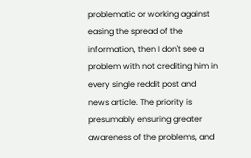problematic or working against easing the spread of the information, then I don't see a problem with not crediting him in every single reddit post and news article. The priority is presumably ensuring greater awareness of the problems, and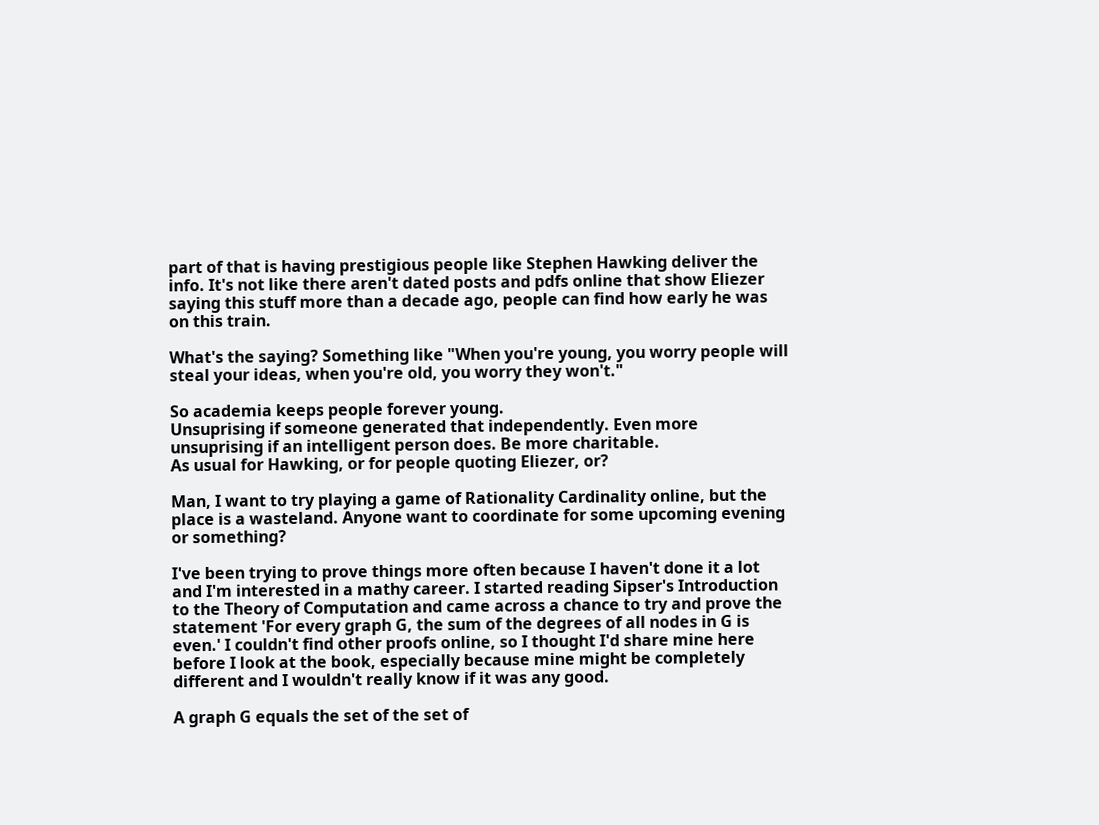part of that is having prestigious people like Stephen Hawking deliver the info. It's not like there aren't dated posts and pdfs online that show Eliezer saying this stuff more than a decade ago, people can find how early he was on this train.

What's the saying? Something like "When you're young, you worry people will steal your ideas, when you're old, you worry they won't."

So academia keeps people forever young.
Unsuprising if someone generated that independently. Even more unsuprising if an intelligent person does. Be more charitable.
As usual for Hawking, or for people quoting Eliezer, or?

Man, I want to try playing a game of Rationality Cardinality online, but the place is a wasteland. Anyone want to coordinate for some upcoming evening or something?

I've been trying to prove things more often because I haven't done it a lot and I'm interested in a mathy career. I started reading Sipser's Introduction to the Theory of Computation and came across a chance to try and prove the statement 'For every graph G, the sum of the degrees of all nodes in G is even.' I couldn't find other proofs online, so I thought I'd share mine here before I look at the book, especially because mine might be completely different and I wouldn't really know if it was any good.

A graph G equals the set of the set of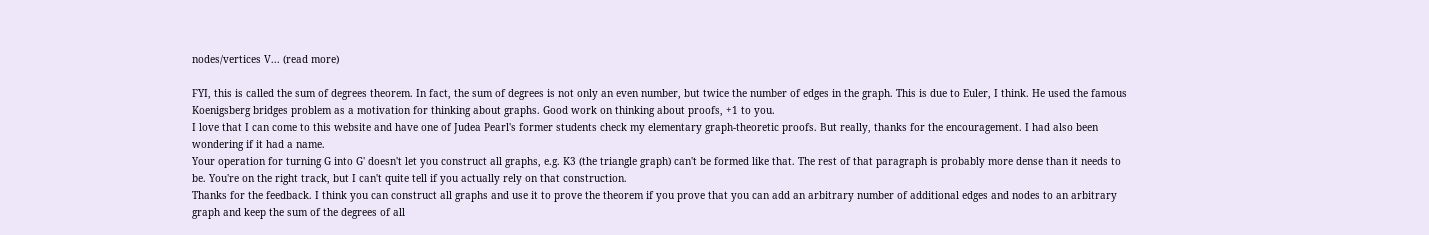nodes/vertices V... (read more)

FYI, this is called the sum of degrees theorem. In fact, the sum of degrees is not only an even number, but twice the number of edges in the graph. This is due to Euler, I think. He used the famous Koenigsberg bridges problem as a motivation for thinking about graphs. Good work on thinking about proofs, +1 to you.
I love that I can come to this website and have one of Judea Pearl's former students check my elementary graph-theoretic proofs. But really, thanks for the encouragement. I had also been wondering if it had a name.
Your operation for turning G into G' doesn't let you construct all graphs, e.g. K3 (the triangle graph) can't be formed like that. The rest of that paragraph is probably more dense than it needs to be. You're on the right track, but I can't quite tell if you actually rely on that construction.
Thanks for the feedback. I think you can construct all graphs and use it to prove the theorem if you prove that you can add an arbitrary number of additional edges and nodes to an arbitrary graph and keep the sum of the degrees of all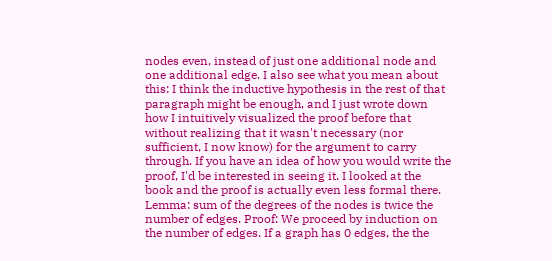nodes even, instead of just one additional node and one additional edge. I also see what you mean about this: I think the inductive hypothesis in the rest of that paragraph might be enough, and I just wrote down how I intuitively visualized the proof before that without realizing that it wasn't necessary (nor sufficient, I now know) for the argument to carry through. If you have an idea of how you would write the proof, I'd be interested in seeing it. I looked at the book and the proof is actually even less formal there.
Lemma: sum of the degrees of the nodes is twice the number of edges. Proof: We proceed by induction on the number of edges. If a graph has 0 edges, the the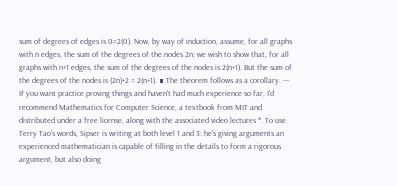sum of degrees of edges is 0=2(0). Now, by way of induction, assume, for all graphs with n edges, the sum of the degrees of the nodes 2n; we wish to show that, for all graphs with n+1 edges, the sum of the degrees of the nodes is 2(n+1). But the sum of the degrees of the nodes is (2n)+2 = 2(n+1). ∎ The theorem follows as a corollary. --- If you want practice proving things and haven't had much experience so far, I'd recommend Mathematics for Computer Science, a textbook from MIT and distributed under a free license, along with the associated video lectures *. To use Terry Tao's words, Sipser is writing at both level 1 and 3: he's giving arguments an experienced mathematician is capable of filling in the details to form a rigorous argument, but also doing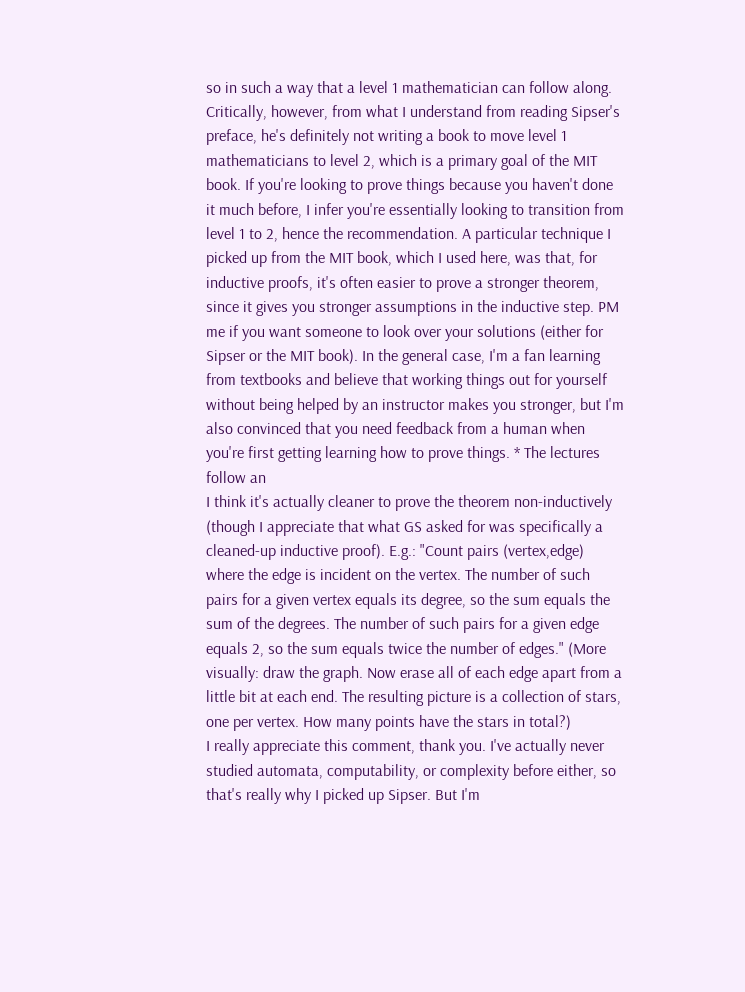so in such a way that a level 1 mathematician can follow along. Critically, however, from what I understand from reading Sipser's preface, he's definitely not writing a book to move level 1 mathematicians to level 2, which is a primary goal of the MIT book. If you're looking to prove things because you haven't done it much before, I infer you're essentially looking to transition from level 1 to 2, hence the recommendation. A particular technique I picked up from the MIT book, which I used here, was that, for inductive proofs, it's often easier to prove a stronger theorem, since it gives you stronger assumptions in the inductive step. PM me if you want someone to look over your solutions (either for Sipser or the MIT book). In the general case, I'm a fan learning from textbooks and believe that working things out for yourself without being helped by an instructor makes you stronger, but I'm also convinced that you need feedback from a human when you're first getting learning how to prove things. * The lectures follow an
I think it's actually cleaner to prove the theorem non-inductively (though I appreciate that what GS asked for was specifically a cleaned-up inductive proof). E.g.: "Count pairs (vertex,edge) where the edge is incident on the vertex. The number of such pairs for a given vertex equals its degree, so the sum equals the sum of the degrees. The number of such pairs for a given edge equals 2, so the sum equals twice the number of edges." (More visually: draw the graph. Now erase all of each edge apart from a little bit at each end. The resulting picture is a collection of stars, one per vertex. How many points have the stars in total?)
I really appreciate this comment, thank you. I've actually never studied automata, computability, or complexity before either, so that's really why I picked up Sipser. But I'm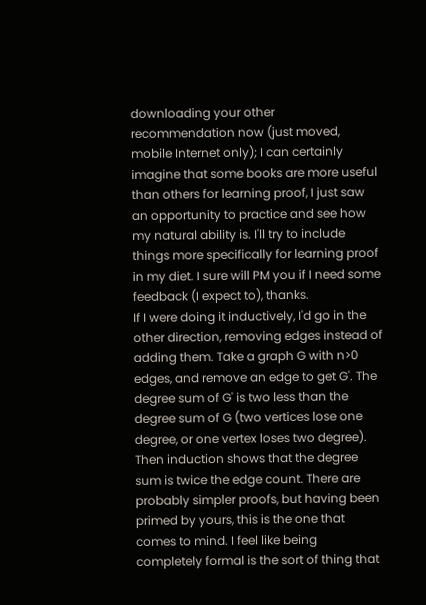downloading your other recommendation now (just moved, mobile Internet only); I can certainly imagine that some books are more useful than others for learning proof, I just saw an opportunity to practice and see how my natural ability is. I'll try to include things more specifically for learning proof in my diet. I sure will PM you if I need some feedback (I expect to), thanks.
If I were doing it inductively, I'd go in the other direction, removing edges instead of adding them. Take a graph G with n>0 edges, and remove an edge to get G'. The degree sum of G' is two less than the degree sum of G (two vertices lose one degree, or one vertex loses two degree). Then induction shows that the degree sum is twice the edge count. There are probably simpler proofs, but having been primed by yours, this is the one that comes to mind. I feel like being completely formal is the sort of thing that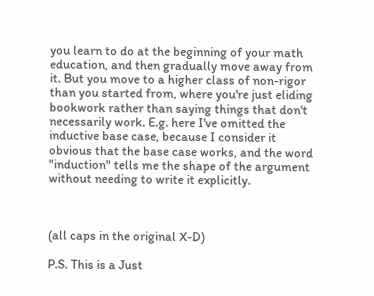you learn to do at the beginning of your math education, and then gradually move away from it. But you move to a higher class of non-rigor than you started from, where you're just eliding bookwork rather than saying things that don't necessarily work. E.g. here I've omitted the inductive base case, because I consider it obvious that the base case works, and the word "induction" tells me the shape of the argument without needing to write it explicitly.



(all caps in the original X-D)

P.S. This is a Just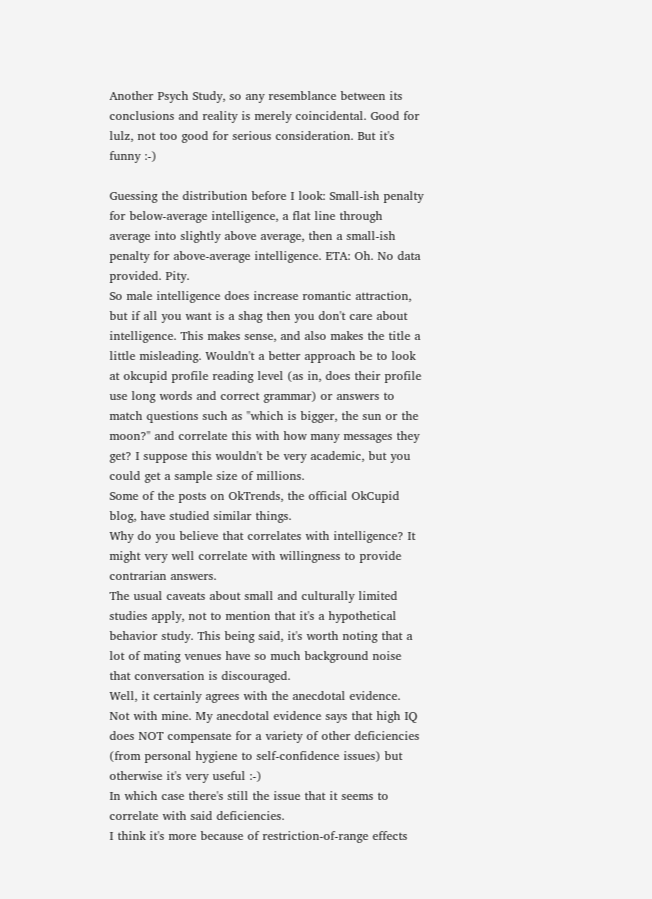Another Psych Study, so any resemblance between its conclusions and reality is merely coincidental. Good for lulz, not too good for serious consideration. But it's funny :-)

Guessing the distribution before I look: Small-ish penalty for below-average intelligence, a flat line through average into slightly above average, then a small-ish penalty for above-average intelligence. ETA: Oh. No data provided. Pity.
So male intelligence does increase romantic attraction, but if all you want is a shag then you don't care about intelligence. This makes sense, and also makes the title a little misleading. Wouldn't a better approach be to look at okcupid profile reading level (as in, does their profile use long words and correct grammar) or answers to match questions such as "which is bigger, the sun or the moon?" and correlate this with how many messages they get? I suppose this wouldn't be very academic, but you could get a sample size of millions.
Some of the posts on OkTrends, the official OkCupid blog, have studied similar things.
Why do you believe that correlates with intelligence? It might very well correlate with willingness to provide contrarian answers.
The usual caveats about small and culturally limited studies apply, not to mention that it's a hypothetical behavior study. This being said, it's worth noting that a lot of mating venues have so much background noise that conversation is discouraged.
Well, it certainly agrees with the anecdotal evidence.
Not with mine. My anecdotal evidence says that high IQ does NOT compensate for a variety of other deficiencies (from personal hygiene to self-confidence issues) but otherwise it's very useful :-)
In which case there's still the issue that it seems to correlate with said deficiencies.
I think it's more because of restriction-of-range effects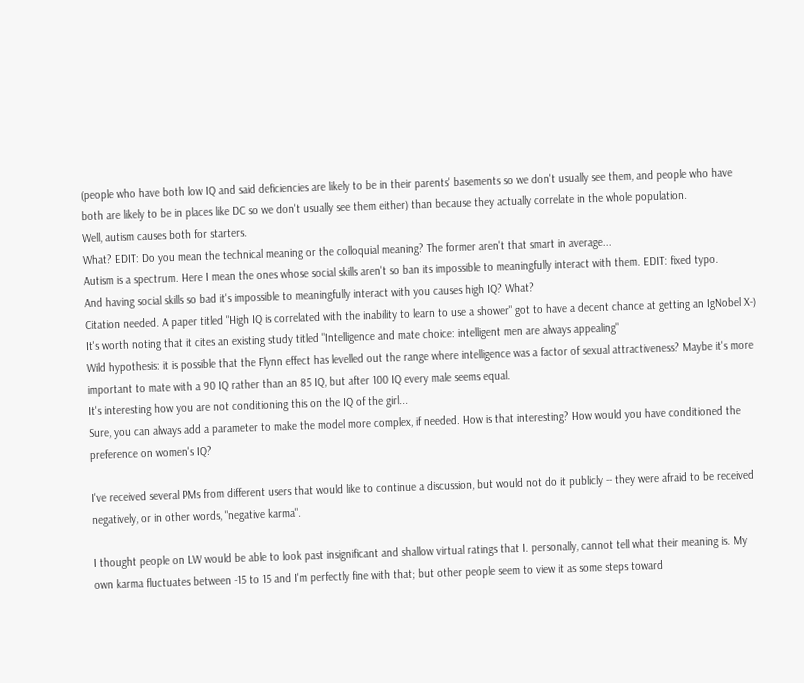(people who have both low IQ and said deficiencies are likely to be in their parents' basements so we don't usually see them, and people who have both are likely to be in places like DC so we don't usually see them either) than because they actually correlate in the whole population.
Well, autism causes both for starters.
What? EDIT: Do you mean the technical meaning or the colloquial meaning? The former aren't that smart in average...
Autism is a spectrum. Here I mean the ones whose social skills aren't so ban its impossible to meaningfully interact with them. EDIT: fixed typo.
And having social skills so bad it's impossible to meaningfully interact with you causes high IQ? What?
Citation needed. A paper titled "High IQ is correlated with the inability to learn to use a shower" got to have a decent chance at getting an IgNobel X-)
It's worth noting that it cites an existing study titled "Intelligence and mate choice: intelligent men are always appealing"
Wild hypothesis: it is possible that the Flynn effect has levelled out the range where intelligence was a factor of sexual attractiveness? Maybe it's more important to mate with a 90 IQ rather than an 85 IQ, but after 100 IQ every male seems equal.
It's interesting how you are not conditioning this on the IQ of the girl...
Sure, you can always add a parameter to make the model more complex, if needed. How is that interesting? How would you have conditioned the preference on women's IQ?

I've received several PMs from different users that would like to continue a discussion, but would not do it publicly -- they were afraid to be received negatively, or in other words, "negative karma".

I thought people on LW would be able to look past insignificant and shallow virtual ratings that I. personally, cannot tell what their meaning is. My own karma fluctuates between -15 to 15 and I'm perfectly fine with that; but other people seem to view it as some steps toward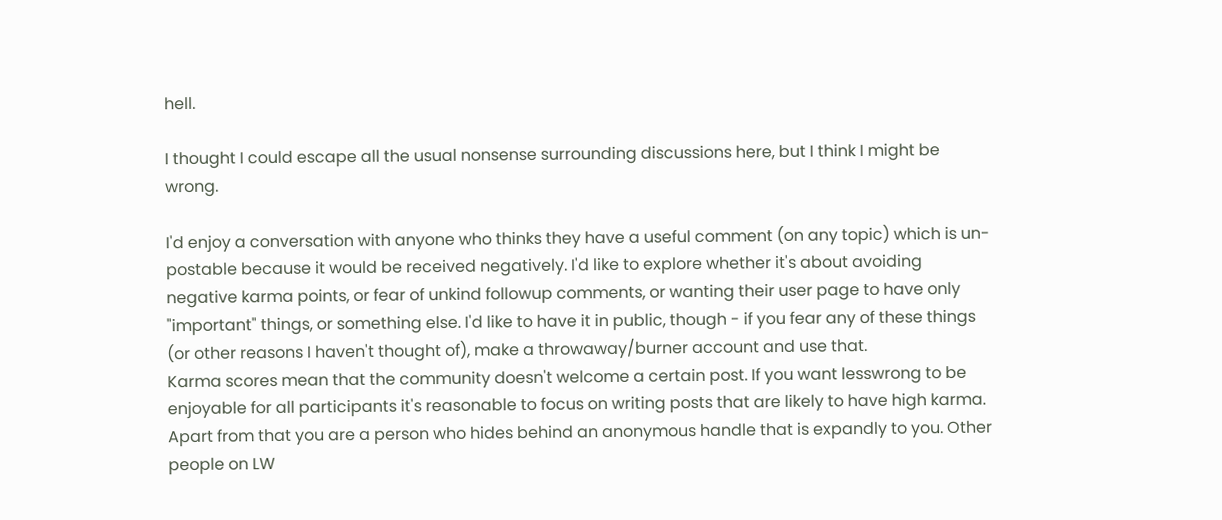hell.

I thought I could escape all the usual nonsense surrounding discussions here, but I think I might be wrong.

I'd enjoy a conversation with anyone who thinks they have a useful comment (on any topic) which is un-postable because it would be received negatively. I'd like to explore whether it's about avoiding negative karma points, or fear of unkind followup comments, or wanting their user page to have only "important" things, or something else. I'd like to have it in public, though - if you fear any of these things (or other reasons I haven't thought of), make a throwaway/burner account and use that.
Karma scores mean that the community doesn't welcome a certain post. If you want lesswrong to be enjoyable for all participants it's reasonable to focus on writing posts that are likely to have high karma. Apart from that you are a person who hides behind an anonymous handle that is expandly to you. Other people on LW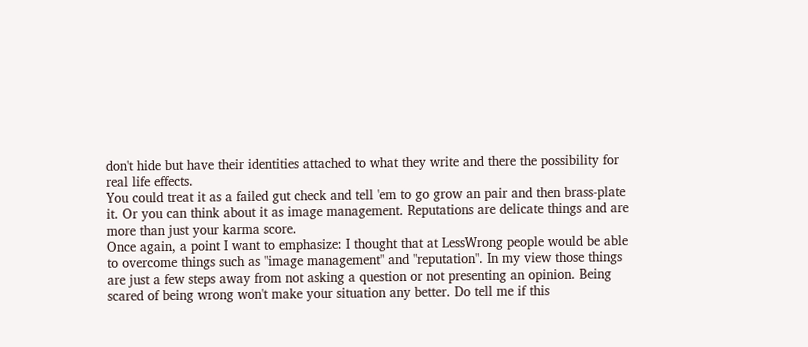don't hide but have their identities attached to what they write and there the possibility for real life effects.
You could treat it as a failed gut check and tell 'em to go grow an pair and then brass-plate it. Or you can think about it as image management. Reputations are delicate things and are more than just your karma score.
Once again, a point I want to emphasize: I thought that at LessWrong people would be able to overcome things such as "image management" and "reputation". In my view those things are just a few steps away from not asking a question or not presenting an opinion. Being scared of being wrong won't make your situation any better. Do tell me if this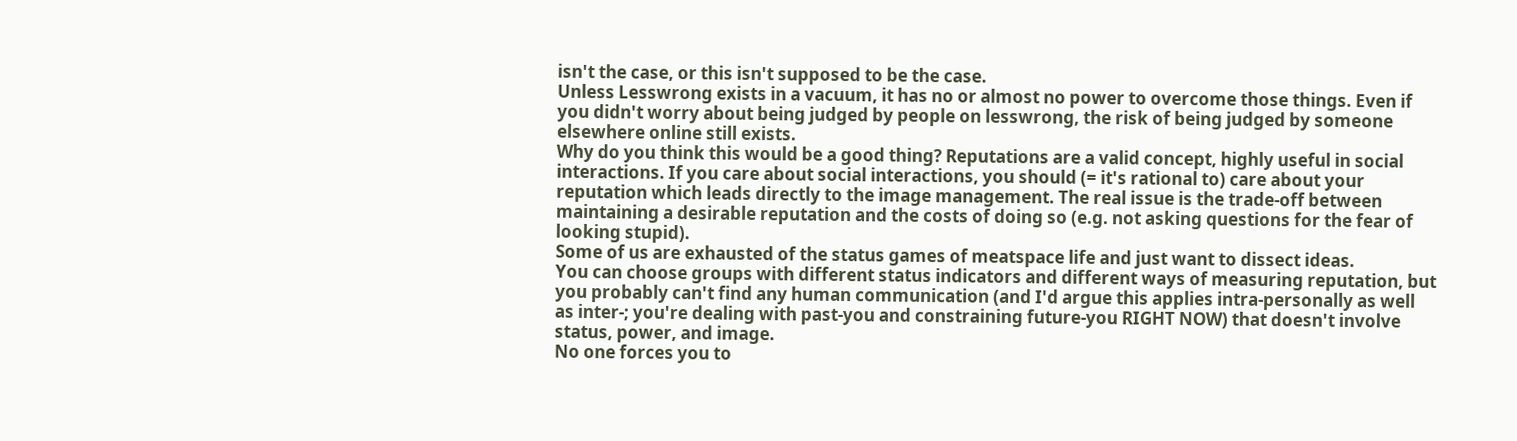isn't the case, or this isn't supposed to be the case.
Unless Lesswrong exists in a vacuum, it has no or almost no power to overcome those things. Even if you didn't worry about being judged by people on lesswrong, the risk of being judged by someone elsewhere online still exists.
Why do you think this would be a good thing? Reputations are a valid concept, highly useful in social interactions. If you care about social interactions, you should (= it's rational to) care about your reputation which leads directly to the image management. The real issue is the trade-off between maintaining a desirable reputation and the costs of doing so (e.g. not asking questions for the fear of looking stupid).
Some of us are exhausted of the status games of meatspace life and just want to dissect ideas.
You can choose groups with different status indicators and different ways of measuring reputation, but you probably can't find any human communication (and I'd argue this applies intra-personally as well as inter-; you're dealing with past-you and constraining future-you RIGHT NOW) that doesn't involve status, power, and image.
No one forces you to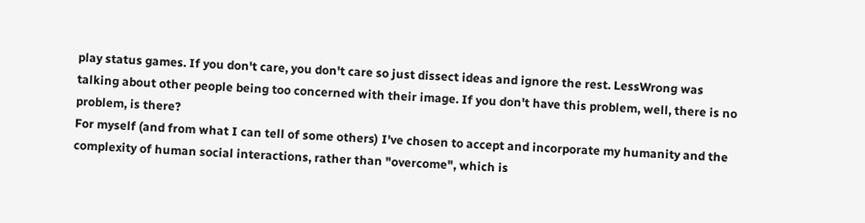play status games. If you don't care, you don't care so just dissect ideas and ignore the rest. LessWrong was talking about other people being too concerned with their image. If you don't have this problem, well, there is no problem, is there?
For myself (and from what I can tell of some others) I've chosen to accept and incorporate my humanity and the complexity of human social interactions, rather than "overcome", which is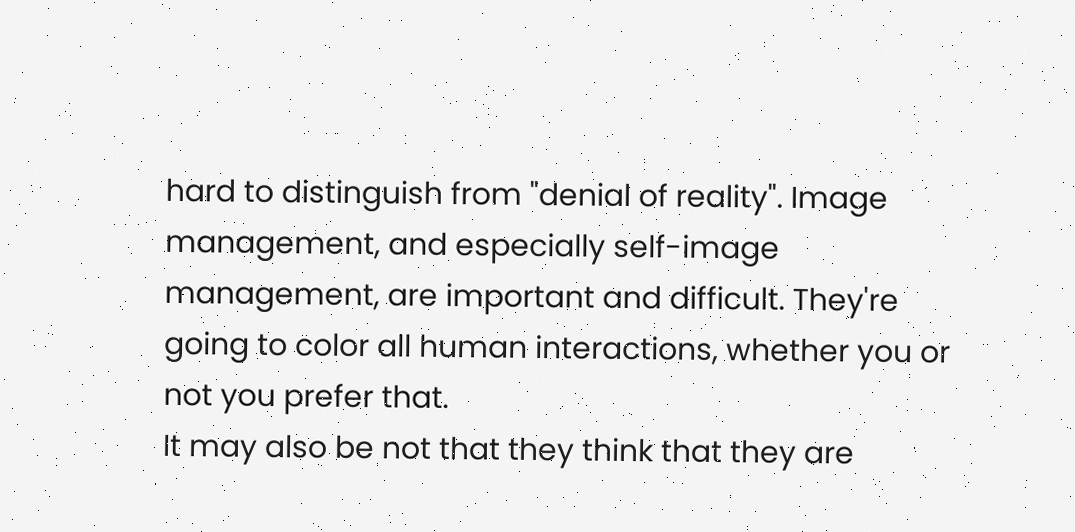hard to distinguish from "denial of reality". Image management, and especially self-image management, are important and difficult. They're going to color all human interactions, whether you or not you prefer that.
It may also be not that they think that they are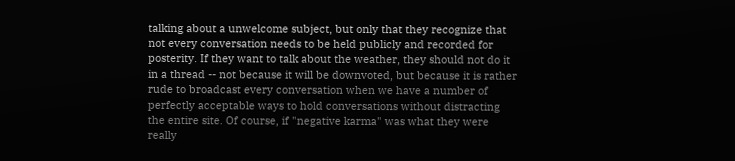talking about a unwelcome subject, but only that they recognize that not every conversation needs to be held publicly and recorded for posterity. If they want to talk about the weather, they should not do it in a thread -- not because it will be downvoted, but because it is rather rude to broadcast every conversation when we have a number of perfectly acceptable ways to hold conversations without distracting the entire site. Of course, if "negative karma" was what they were really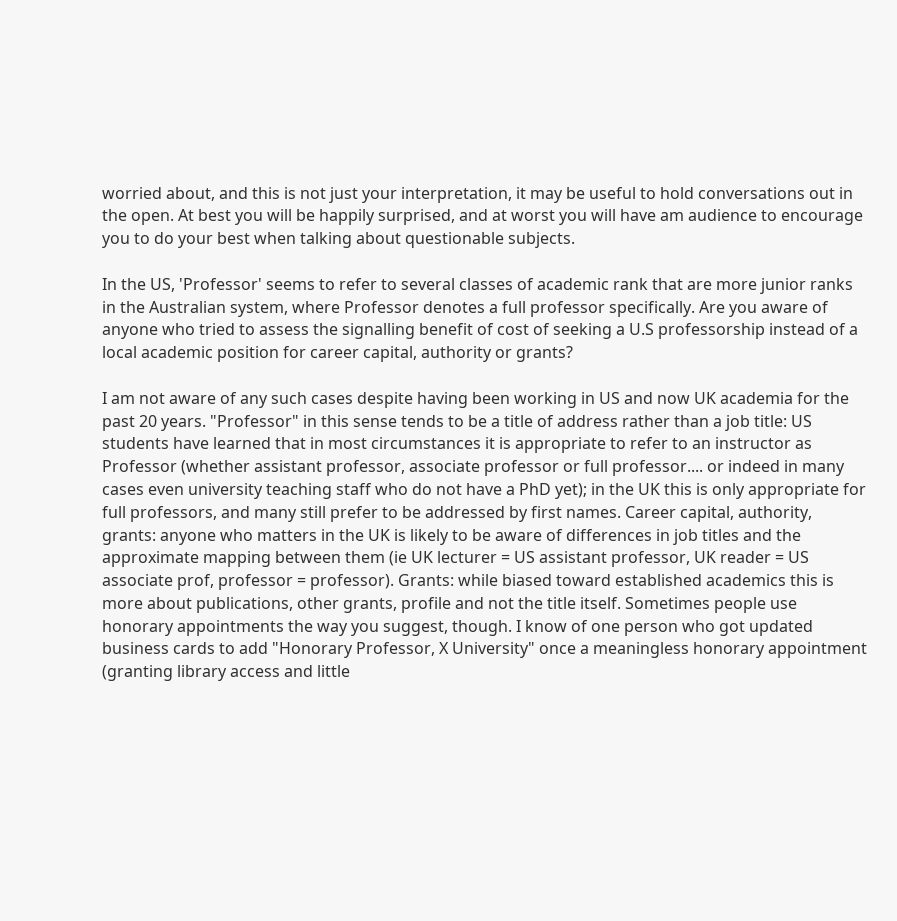worried about, and this is not just your interpretation, it may be useful to hold conversations out in the open. At best you will be happily surprised, and at worst you will have am audience to encourage you to do your best when talking about questionable subjects.

In the US, 'Professor' seems to refer to several classes of academic rank that are more junior ranks in the Australian system, where Professor denotes a full professor specifically. Are you aware of anyone who tried to assess the signalling benefit of cost of seeking a U.S professorship instead of a local academic position for career capital, authority or grants?

I am not aware of any such cases despite having been working in US and now UK academia for the past 20 years. "Professor" in this sense tends to be a title of address rather than a job title: US students have learned that in most circumstances it is appropriate to refer to an instructor as Professor (whether assistant professor, associate professor or full professor.... or indeed in many cases even university teaching staff who do not have a PhD yet); in the UK this is only appropriate for full professors, and many still prefer to be addressed by first names. Career capital, authority, grants: anyone who matters in the UK is likely to be aware of differences in job titles and the approximate mapping between them (ie UK lecturer = US assistant professor, UK reader = US associate prof, professor = professor). Grants: while biased toward established academics this is more about publications, other grants, profile and not the title itself. Sometimes people use honorary appointments the way you suggest, though. I know of one person who got updated business cards to add "Honorary Professor, X University" once a meaningless honorary appointment (granting library access and little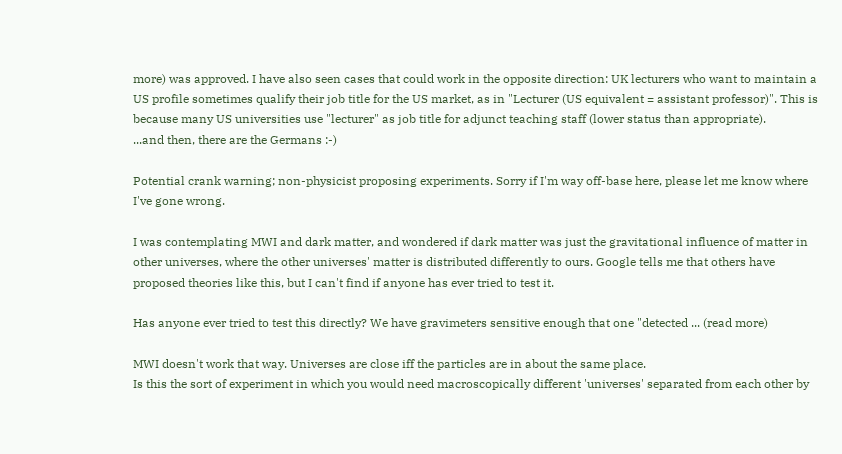more) was approved. I have also seen cases that could work in the opposite direction: UK lecturers who want to maintain a US profile sometimes qualify their job title for the US market, as in "Lecturer (US equivalent = assistant professor)". This is because many US universities use "lecturer" as job title for adjunct teaching staff (lower status than appropriate).
...and then, there are the Germans :-)

Potential crank warning; non-physicist proposing experiments. Sorry if I'm way off-base here, please let me know where I've gone wrong.

I was contemplating MWI and dark matter, and wondered if dark matter was just the gravitational influence of matter in other universes, where the other universes' matter is distributed differently to ours. Google tells me that others have proposed theories like this, but I can't find if anyone has ever tried to test it.

Has anyone ever tried to test this directly? We have gravimeters sensitive enough that one "detected ... (read more)

MWI doesn't work that way. Universes are close iff the particles are in about the same place.
Is this the sort of experiment in which you would need macroscopically different 'universes' separated from each other by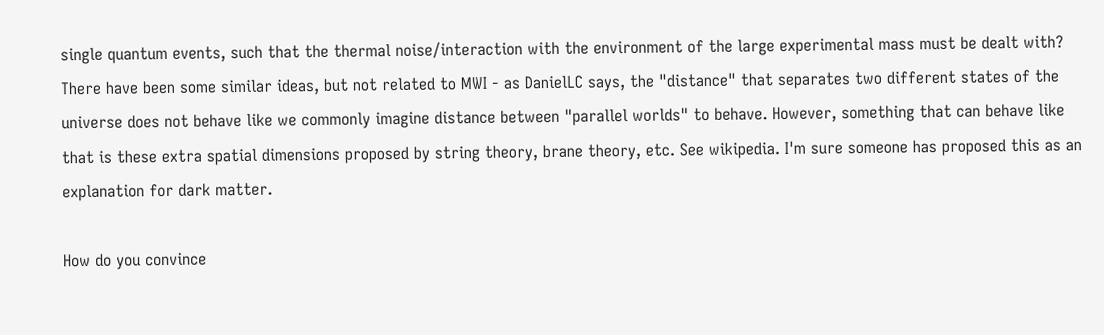single quantum events, such that the thermal noise/interaction with the environment of the large experimental mass must be dealt with?
There have been some similar ideas, but not related to MWI - as DanielLC says, the "distance" that separates two different states of the universe does not behave like we commonly imagine distance between "parallel worlds" to behave. However, something that can behave like that is these extra spatial dimensions proposed by string theory, brane theory, etc. See wikipedia. I'm sure someone has proposed this as an explanation for dark matter.

How do you convince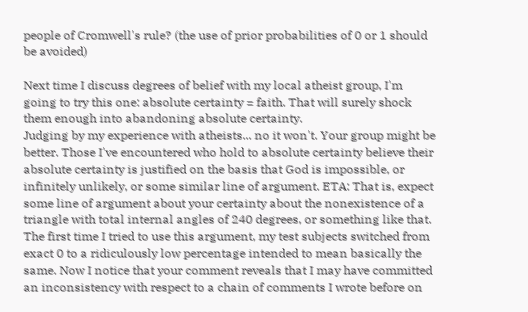people of Cromwell's rule? (the use of prior probabilities of 0 or 1 should be avoided)

Next time I discuss degrees of belief with my local atheist group, I'm going to try this one: absolute certainty = faith. That will surely shock them enough into abandoning absolute certainty.
Judging by my experience with atheists... no it won't. Your group might be better. Those I've encountered who hold to absolute certainty believe their absolute certainty is justified on the basis that God is impossible, or infinitely unlikely, or some similar line of argument. ETA: That is, expect some line of argument about your certainty about the nonexistence of a triangle with total internal angles of 240 degrees, or something like that.
The first time I tried to use this argument, my test subjects switched from exact 0 to a ridiculously low percentage intended to mean basically the same. Now I notice that your comment reveals that I may have committed an inconsistency with respect to a chain of comments I wrote before on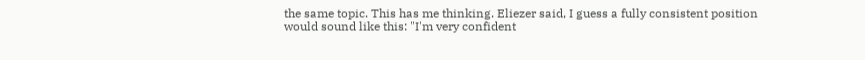the same topic. This has me thinking. Eliezer said, I guess a fully consistent position would sound like this: "I'm very confident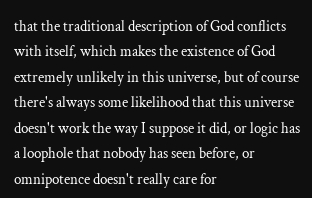that the traditional description of God conflicts with itself, which makes the existence of God extremely unlikely in this universe, but of course there's always some likelihood that this universe doesn't work the way I suppose it did, or logic has a loophole that nobody has seen before, or omnipotence doesn't really care for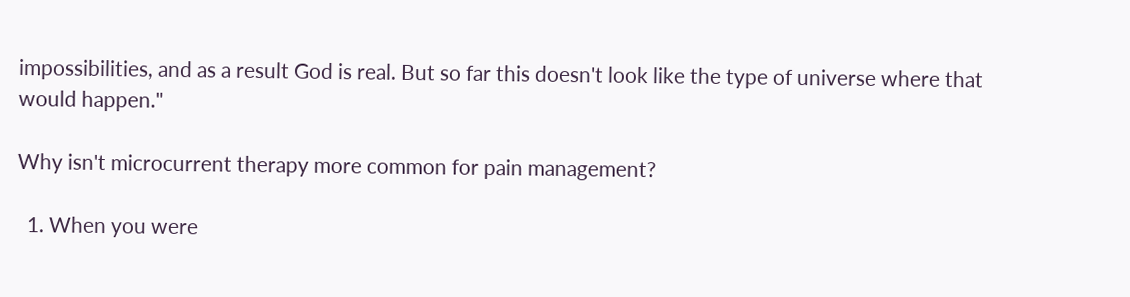impossibilities, and as a result God is real. But so far this doesn't look like the type of universe where that would happen."

Why isn't microcurrent therapy more common for pain management?

  1. When you were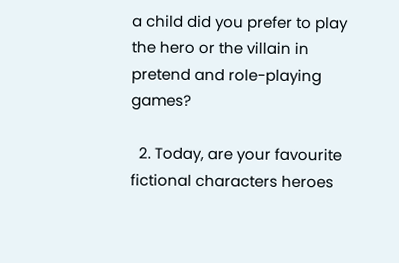a child did you prefer to play the hero or the villain in pretend and role-playing games?

  2. Today, are your favourite fictional characters heroes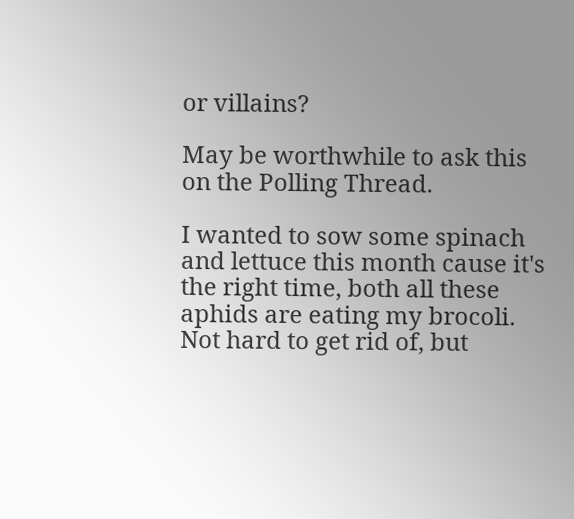or villains?

May be worthwhile to ask this on the Polling Thread.

I wanted to sow some spinach and lettuce this month cause it's the right time, both all these aphids are eating my brocoli. Not hard to get rid of, but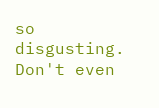so disgusting. Don't even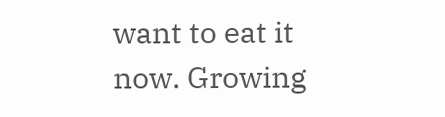want to eat it now. Growing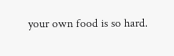your own food is so hard.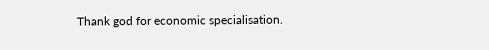Thank god for economic specialisation.